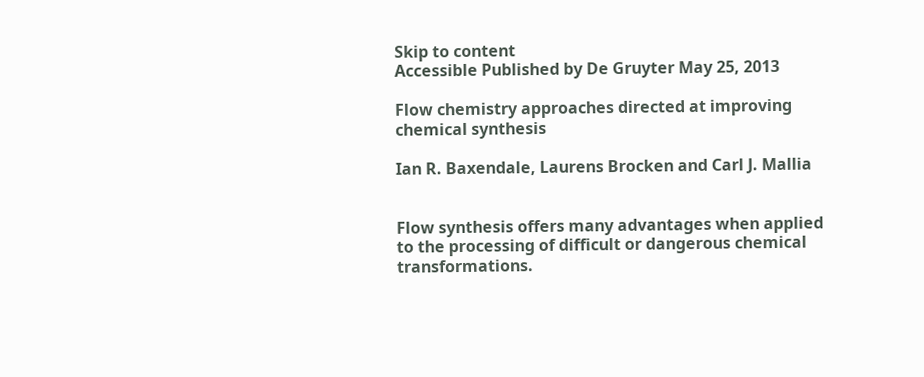Skip to content
Accessible Published by De Gruyter May 25, 2013

Flow chemistry approaches directed at improving chemical synthesis

Ian R. Baxendale, Laurens Brocken and Carl J. Mallia


Flow synthesis offers many advantages when applied to the processing of difficult or dangerous chemical transformations.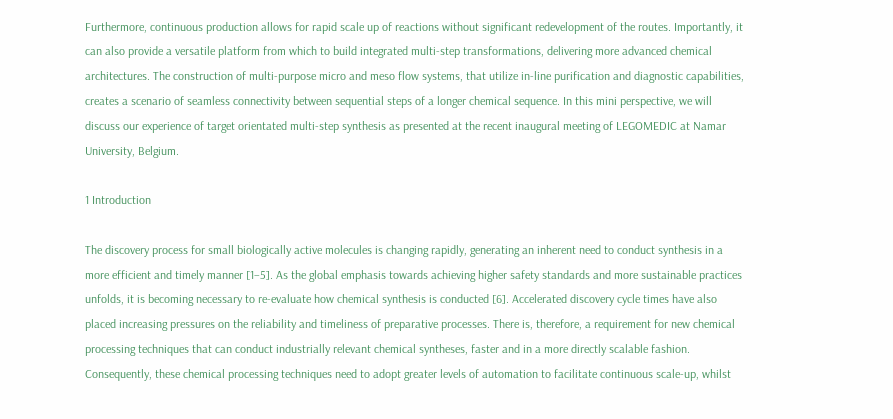Furthermore, continuous production allows for rapid scale up of reactions without significant redevelopment of the routes. Importantly, it can also provide a versatile platform from which to build integrated multi-step transformations, delivering more advanced chemical architectures. The construction of multi-purpose micro and meso flow systems, that utilize in-line purification and diagnostic capabilities, creates a scenario of seamless connectivity between sequential steps of a longer chemical sequence. In this mini perspective, we will discuss our experience of target orientated multi-step synthesis as presented at the recent inaugural meeting of LEGOMEDIC at Namar University, Belgium.

1 Introduction

The discovery process for small biologically active molecules is changing rapidly, generating an inherent need to conduct synthesis in a more efficient and timely manner [1–5]. As the global emphasis towards achieving higher safety standards and more sustainable practices unfolds, it is becoming necessary to re-evaluate how chemical synthesis is conducted [6]. Accelerated discovery cycle times have also placed increasing pressures on the reliability and timeliness of preparative processes. There is, therefore, a requirement for new chemical processing techniques that can conduct industrially relevant chemical syntheses, faster and in a more directly scalable fashion. Consequently, these chemical processing techniques need to adopt greater levels of automation to facilitate continuous scale-up, whilst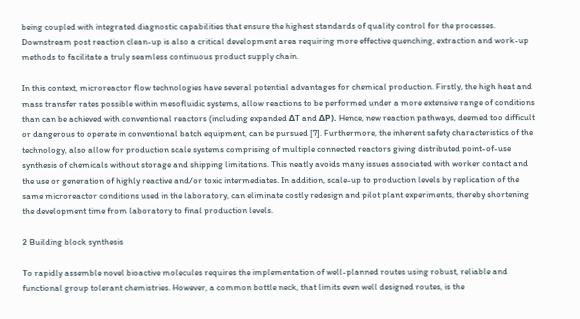being coupled with integrated diagnostic capabilities that ensure the highest standards of quality control for the processes. Downstream post reaction clean-up is also a critical development area requiring more effective quenching, extraction and work-up methods to facilitate a truly seamless continuous product supply chain.

In this context, microreactor flow technologies have several potential advantages for chemical production. Firstly, the high heat and mass transfer rates possible within mesofluidic systems, allow reactions to be performed under a more extensive range of conditions than can be achieved with conventional reactors (including expanded ΔT and ΔP). Hence, new reaction pathways, deemed too difficult or dangerous to operate in conventional batch equipment, can be pursued [7]. Furthermore, the inherent safety characteristics of the technology, also allow for production scale systems comprising of multiple connected reactors giving distributed point-of-use synthesis of chemicals without storage and shipping limitations. This neatly avoids many issues associated with worker contact and the use or generation of highly reactive and/or toxic intermediates. In addition, scale-up to production levels by replication of the same microreactor conditions used in the laboratory, can eliminate costly redesign and pilot plant experiments, thereby shortening the development time from laboratory to final production levels.

2 Building block synthesis

To rapidly assemble novel bioactive molecules requires the implementation of well-planned routes using robust, reliable and functional group tolerant chemistries. However, a common bottle neck, that limits even well designed routes, is the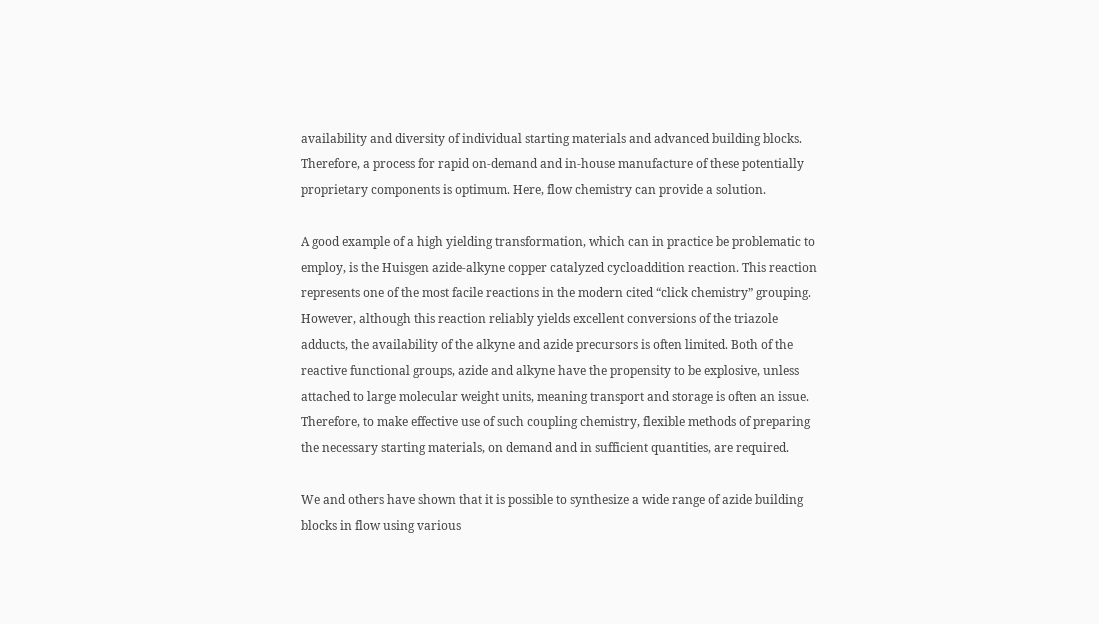availability and diversity of individual starting materials and advanced building blocks. Therefore, a process for rapid on-demand and in-house manufacture of these potentially proprietary components is optimum. Here, flow chemistry can provide a solution.

A good example of a high yielding transformation, which can in practice be problematic to employ, is the Huisgen azide-alkyne copper catalyzed cycloaddition reaction. This reaction represents one of the most facile reactions in the modern cited “click chemistry” grouping. However, although this reaction reliably yields excellent conversions of the triazole adducts, the availability of the alkyne and azide precursors is often limited. Both of the reactive functional groups, azide and alkyne have the propensity to be explosive, unless attached to large molecular weight units, meaning transport and storage is often an issue. Therefore, to make effective use of such coupling chemistry, flexible methods of preparing the necessary starting materials, on demand and in sufficient quantities, are required.

We and others have shown that it is possible to synthesize a wide range of azide building blocks in flow using various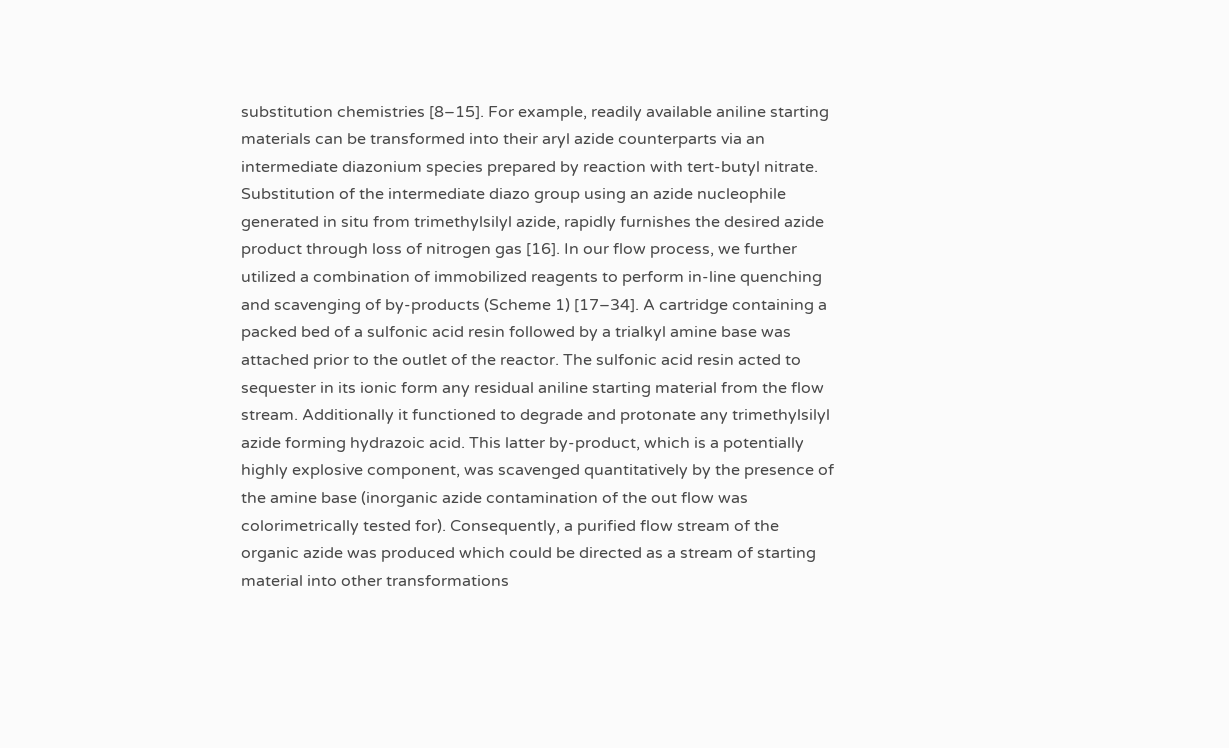substitution chemistries [8–15]. For example, readily available aniline starting materials can be transformed into their aryl azide counterparts via an intermediate diazonium species prepared by reaction with tert-butyl nitrate. Substitution of the intermediate diazo group using an azide nucleophile generated in situ from trimethylsilyl azide, rapidly furnishes the desired azide product through loss of nitrogen gas [16]. In our flow process, we further utilized a combination of immobilized reagents to perform in-line quenching and scavenging of by-products (Scheme 1) [17–34]. A cartridge containing a packed bed of a sulfonic acid resin followed by a trialkyl amine base was attached prior to the outlet of the reactor. The sulfonic acid resin acted to sequester in its ionic form any residual aniline starting material from the flow stream. Additionally it functioned to degrade and protonate any trimethylsilyl azide forming hydrazoic acid. This latter by-product, which is a potentially highly explosive component, was scavenged quantitatively by the presence of the amine base (inorganic azide contamination of the out flow was colorimetrically tested for). Consequently, a purified flow stream of the organic azide was produced which could be directed as a stream of starting material into other transformations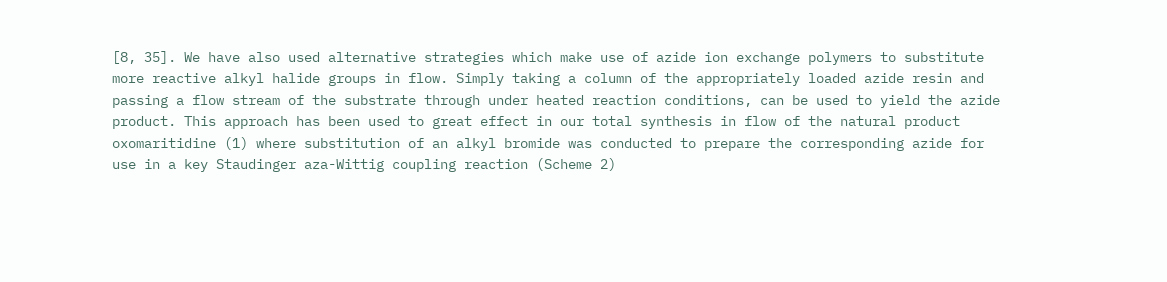[8, 35]. We have also used alternative strategies which make use of azide ion exchange polymers to substitute more reactive alkyl halide groups in flow. Simply taking a column of the appropriately loaded azide resin and passing a flow stream of the substrate through under heated reaction conditions, can be used to yield the azide product. This approach has been used to great effect in our total synthesis in flow of the natural product oxomaritidine (1) where substitution of an alkyl bromide was conducted to prepare the corresponding azide for use in a key Staudinger aza-Wittig coupling reaction (Scheme 2)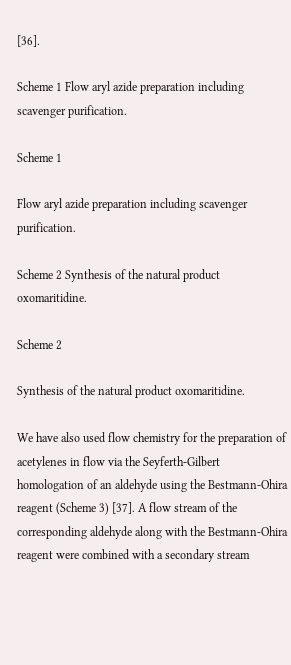[36].

Scheme 1 Flow aryl azide preparation including scavenger purification.

Scheme 1

Flow aryl azide preparation including scavenger purification.

Scheme 2 Synthesis of the natural product oxomaritidine.

Scheme 2

Synthesis of the natural product oxomaritidine.

We have also used flow chemistry for the preparation of acetylenes in flow via the Seyferth-Gilbert homologation of an aldehyde using the Bestmann-Ohira reagent (Scheme 3) [37]. A flow stream of the corresponding aldehyde along with the Bestmann-Ohira reagent were combined with a secondary stream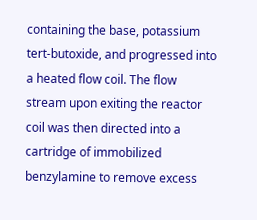containing the base, potassium tert-butoxide, and progressed into a heated flow coil. The flow stream upon exiting the reactor coil was then directed into a cartridge of immobilized benzylamine to remove excess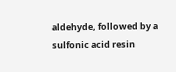aldehyde, followed by a sulfonic acid resin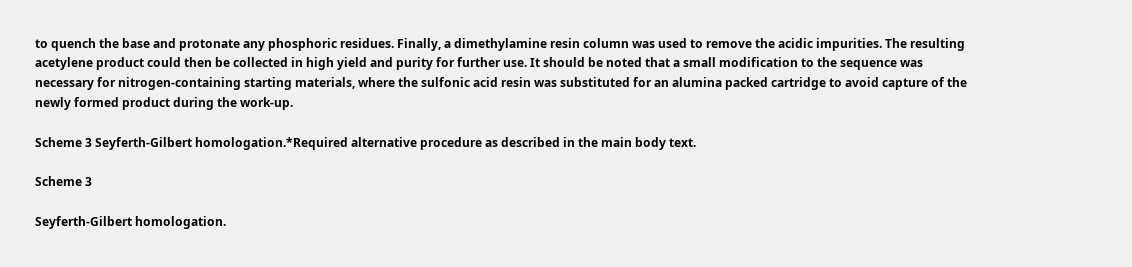to quench the base and protonate any phosphoric residues. Finally, a dimethylamine resin column was used to remove the acidic impurities. The resulting acetylene product could then be collected in high yield and purity for further use. It should be noted that a small modification to the sequence was necessary for nitrogen-containing starting materials, where the sulfonic acid resin was substituted for an alumina packed cartridge to avoid capture of the newly formed product during the work-up.

Scheme 3 Seyferth-Gilbert homologation.*Required alternative procedure as described in the main body text.

Scheme 3

Seyferth-Gilbert homologation.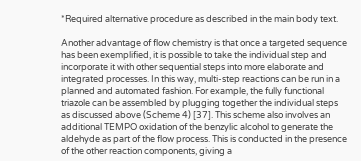*Required alternative procedure as described in the main body text.

Another advantage of flow chemistry is that once a targeted sequence has been exemplified, it is possible to take the individual step and incorporate it with other sequential steps into more elaborate and integrated processes. In this way, multi-step reactions can be run in a planned and automated fashion. For example, the fully functional triazole can be assembled by plugging together the individual steps as discussed above (Scheme 4) [37]. This scheme also involves an additional TEMPO oxidation of the benzylic alcohol to generate the aldehyde as part of the flow process. This is conducted in the presence of the other reaction components, giving a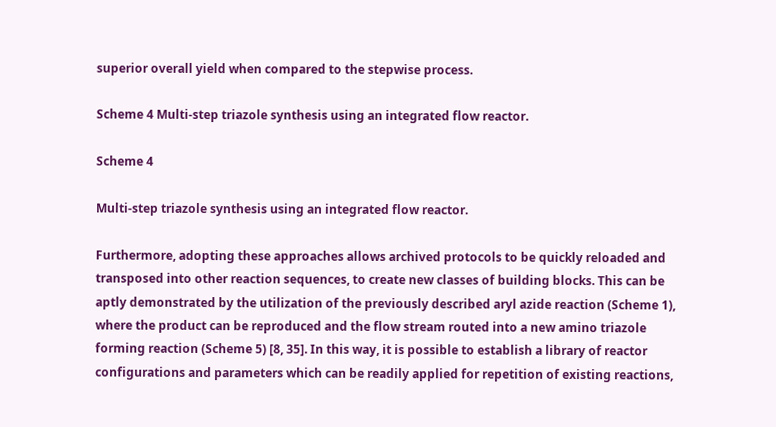superior overall yield when compared to the stepwise process.

Scheme 4 Multi-step triazole synthesis using an integrated flow reactor.

Scheme 4

Multi-step triazole synthesis using an integrated flow reactor.

Furthermore, adopting these approaches allows archived protocols to be quickly reloaded and transposed into other reaction sequences, to create new classes of building blocks. This can be aptly demonstrated by the utilization of the previously described aryl azide reaction (Scheme 1), where the product can be reproduced and the flow stream routed into a new amino triazole forming reaction (Scheme 5) [8, 35]. In this way, it is possible to establish a library of reactor configurations and parameters which can be readily applied for repetition of existing reactions,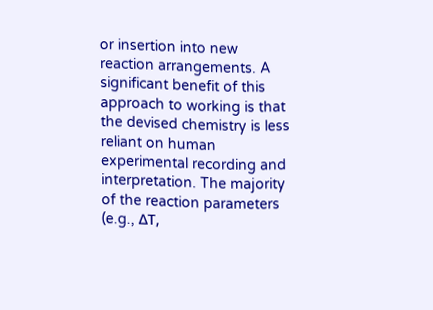or insertion into new reaction arrangements. A significant benefit of this approach to working is that the devised chemistry is less reliant on human experimental recording and interpretation. The majority of the reaction parameters (e.g., ΔT,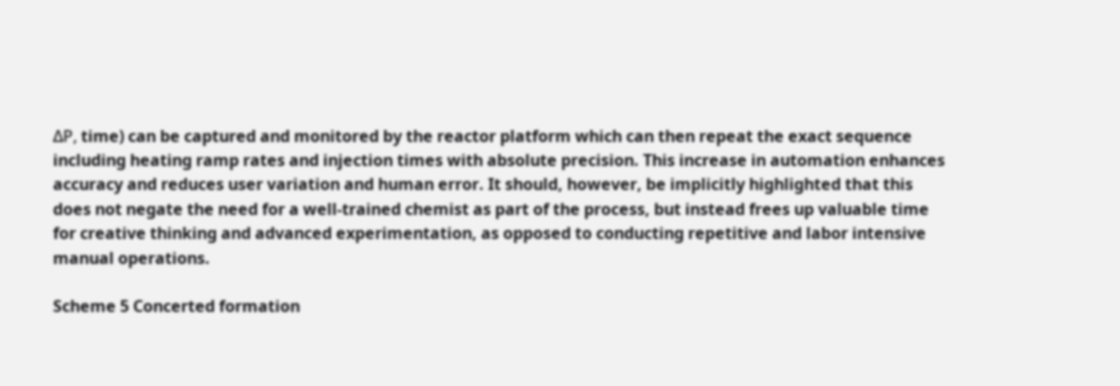ΔP, time) can be captured and monitored by the reactor platform which can then repeat the exact sequence including heating ramp rates and injection times with absolute precision. This increase in automation enhances accuracy and reduces user variation and human error. It should, however, be implicitly highlighted that this does not negate the need for a well-trained chemist as part of the process, but instead frees up valuable time for creative thinking and advanced experimentation, as opposed to conducting repetitive and labor intensive manual operations.

Scheme 5 Concerted formation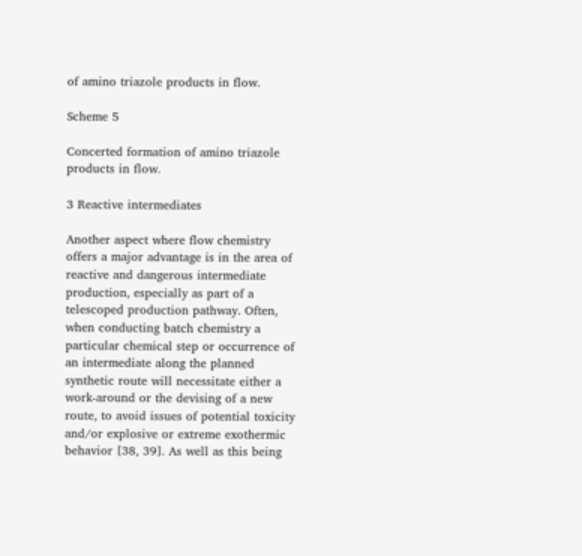of amino triazole products in flow.

Scheme 5

Concerted formation of amino triazole products in flow.

3 Reactive intermediates

Another aspect where flow chemistry offers a major advantage is in the area of reactive and dangerous intermediate production, especially as part of a telescoped production pathway. Often, when conducting batch chemistry a particular chemical step or occurrence of an intermediate along the planned synthetic route will necessitate either a work-around or the devising of a new route, to avoid issues of potential toxicity and/or explosive or extreme exothermic behavior [38, 39]. As well as this being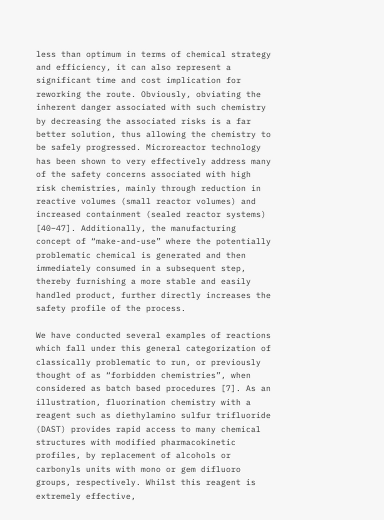less than optimum in terms of chemical strategy and efficiency, it can also represent a significant time and cost implication for reworking the route. Obviously, obviating the inherent danger associated with such chemistry by decreasing the associated risks is a far better solution, thus allowing the chemistry to be safely progressed. Microreactor technology has been shown to very effectively address many of the safety concerns associated with high risk chemistries, mainly through reduction in reactive volumes (small reactor volumes) and increased containment (sealed reactor systems) [40–47]. Additionally, the manufacturing concept of “make-and-use” where the potentially problematic chemical is generated and then immediately consumed in a subsequent step, thereby furnishing a more stable and easily handled product, further directly increases the safety profile of the process.

We have conducted several examples of reactions which fall under this general categorization of classically problematic to run, or previously thought of as “forbidden chemistries”, when considered as batch based procedures [7]. As an illustration, fluorination chemistry with a reagent such as diethylamino sulfur trifluoride (DAST) provides rapid access to many chemical structures with modified pharmacokinetic profiles, by replacement of alcohols or carbonyls units with mono or gem difluoro groups, respectively. Whilst this reagent is extremely effective,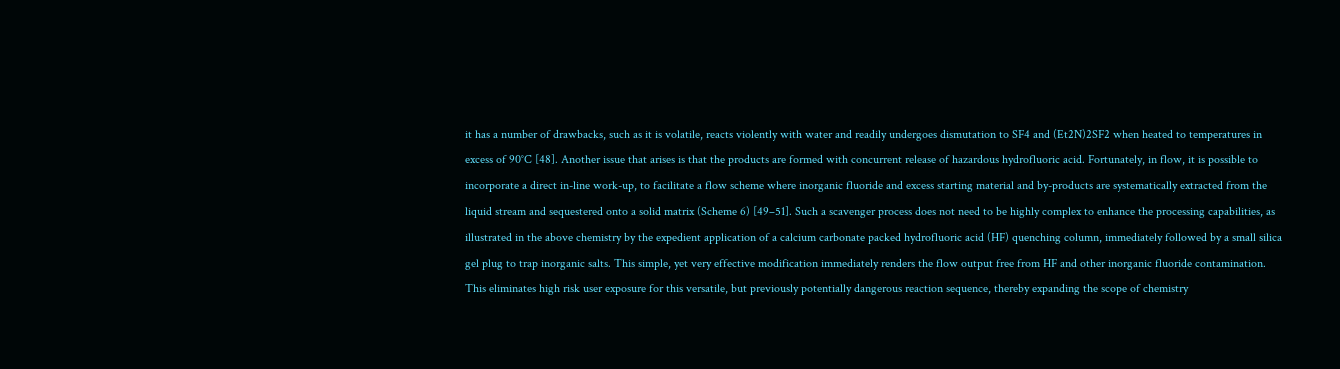it has a number of drawbacks, such as it is volatile, reacts violently with water and readily undergoes dismutation to SF4 and (Et2N)2SF2 when heated to temperatures in excess of 90°C [48]. Another issue that arises is that the products are formed with concurrent release of hazardous hydrofluoric acid. Fortunately, in flow, it is possible to incorporate a direct in-line work-up, to facilitate a flow scheme where inorganic fluoride and excess starting material and by-products are systematically extracted from the liquid stream and sequestered onto a solid matrix (Scheme 6) [49–51]. Such a scavenger process does not need to be highly complex to enhance the processing capabilities, as illustrated in the above chemistry by the expedient application of a calcium carbonate packed hydrofluoric acid (HF) quenching column, immediately followed by a small silica gel plug to trap inorganic salts. This simple, yet very effective modification immediately renders the flow output free from HF and other inorganic fluoride contamination. This eliminates high risk user exposure for this versatile, but previously potentially dangerous reaction sequence, thereby expanding the scope of chemistry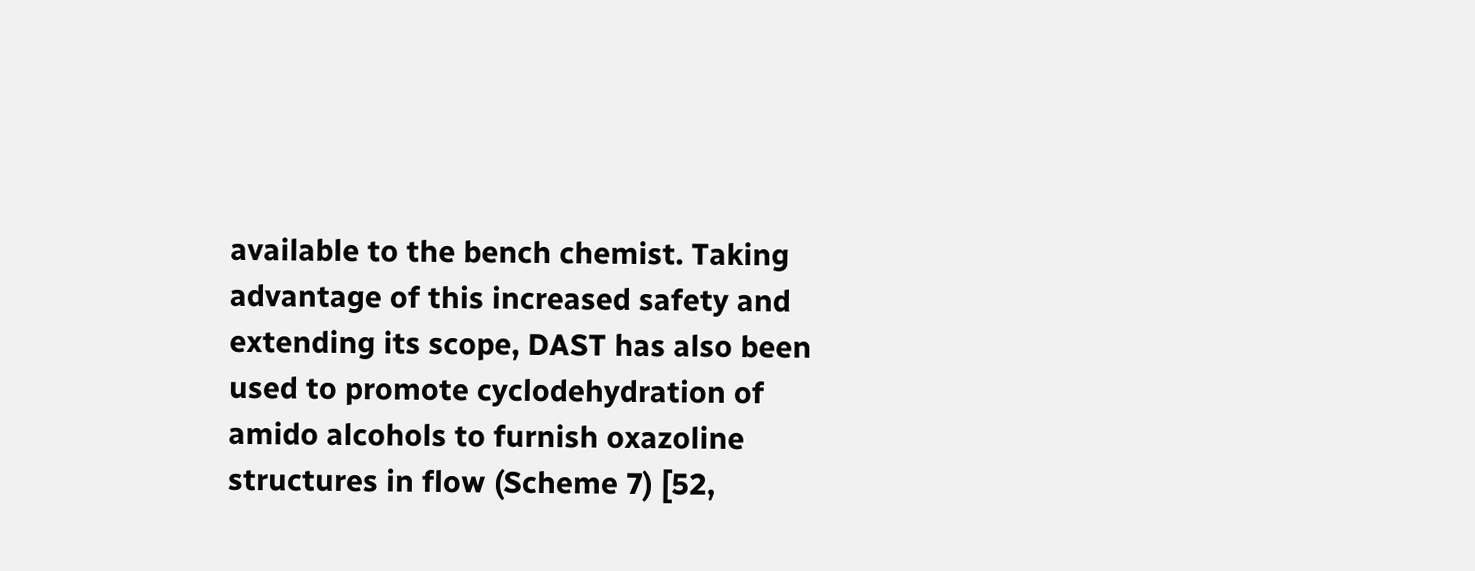available to the bench chemist. Taking advantage of this increased safety and extending its scope, DAST has also been used to promote cyclodehydration of amido alcohols to furnish oxazoline structures in flow (Scheme 7) [52,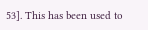53]. This has been used to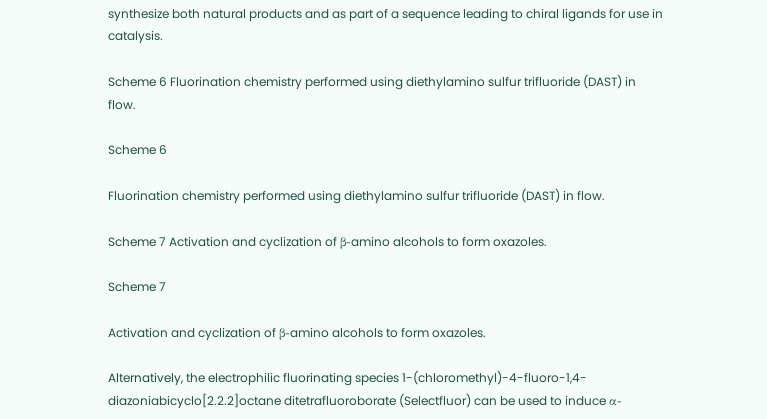synthesize both natural products and as part of a sequence leading to chiral ligands for use in catalysis.

Scheme 6 Fluorination chemistry performed using diethylamino sulfur trifluoride (DAST) in flow.

Scheme 6

Fluorination chemistry performed using diethylamino sulfur trifluoride (DAST) in flow.

Scheme 7 Activation and cyclization of β-amino alcohols to form oxazoles.

Scheme 7

Activation and cyclization of β-amino alcohols to form oxazoles.

Alternatively, the electrophilic fluorinating species 1-(chloromethyl)-4-fluoro-1,4-diazoniabicyclo[2.2.2]octane ditetrafluoroborate (Selectfluor) can be used to induce α-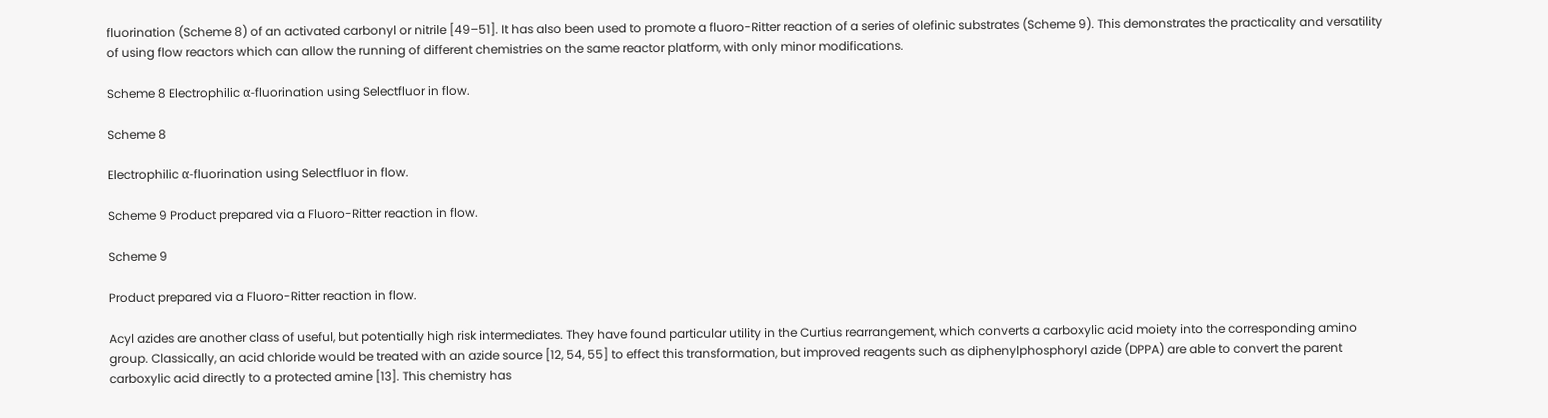fluorination (Scheme 8) of an activated carbonyl or nitrile [49–51]. It has also been used to promote a fluoro-Ritter reaction of a series of olefinic substrates (Scheme 9). This demonstrates the practicality and versatility of using flow reactors which can allow the running of different chemistries on the same reactor platform, with only minor modifications.

Scheme 8 Electrophilic α-fluorination using Selectfluor in flow.

Scheme 8

Electrophilic α-fluorination using Selectfluor in flow.

Scheme 9 Product prepared via a Fluoro-Ritter reaction in flow.

Scheme 9

Product prepared via a Fluoro-Ritter reaction in flow.

Acyl azides are another class of useful, but potentially high risk intermediates. They have found particular utility in the Curtius rearrangement, which converts a carboxylic acid moiety into the corresponding amino group. Classically, an acid chloride would be treated with an azide source [12, 54, 55] to effect this transformation, but improved reagents such as diphenylphosphoryl azide (DPPA) are able to convert the parent carboxylic acid directly to a protected amine [13]. This chemistry has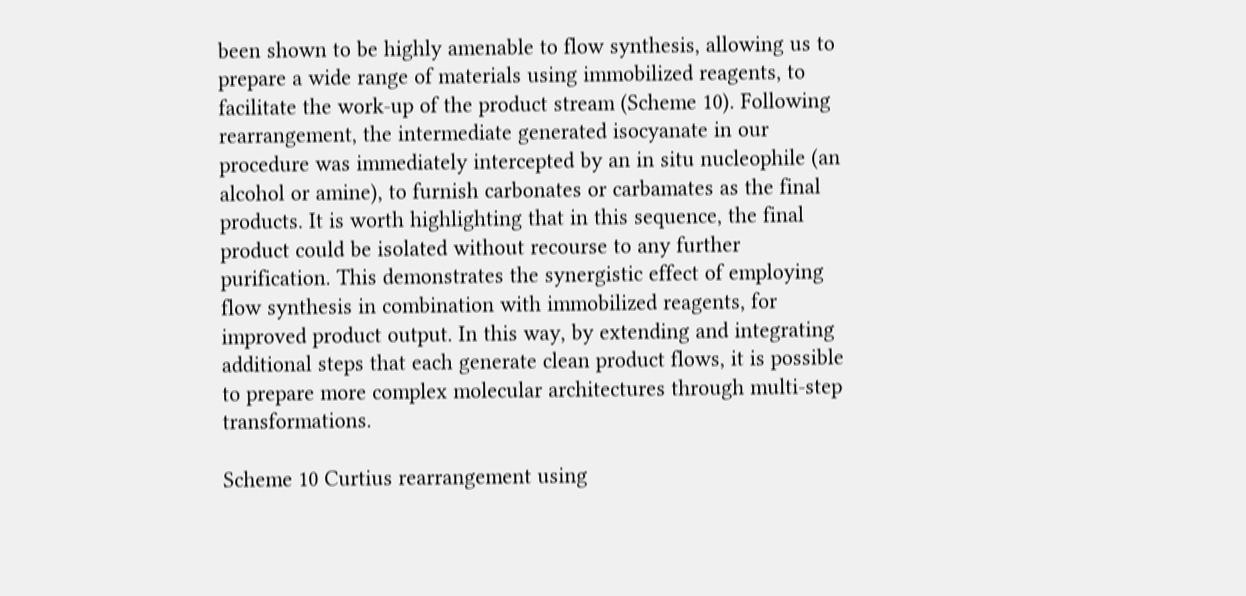been shown to be highly amenable to flow synthesis, allowing us to prepare a wide range of materials using immobilized reagents, to facilitate the work-up of the product stream (Scheme 10). Following rearrangement, the intermediate generated isocyanate in our procedure was immediately intercepted by an in situ nucleophile (an alcohol or amine), to furnish carbonates or carbamates as the final products. It is worth highlighting that in this sequence, the final product could be isolated without recourse to any further purification. This demonstrates the synergistic effect of employing flow synthesis in combination with immobilized reagents, for improved product output. In this way, by extending and integrating additional steps that each generate clean product flows, it is possible to prepare more complex molecular architectures through multi-step transformations.

Scheme 10 Curtius rearrangement using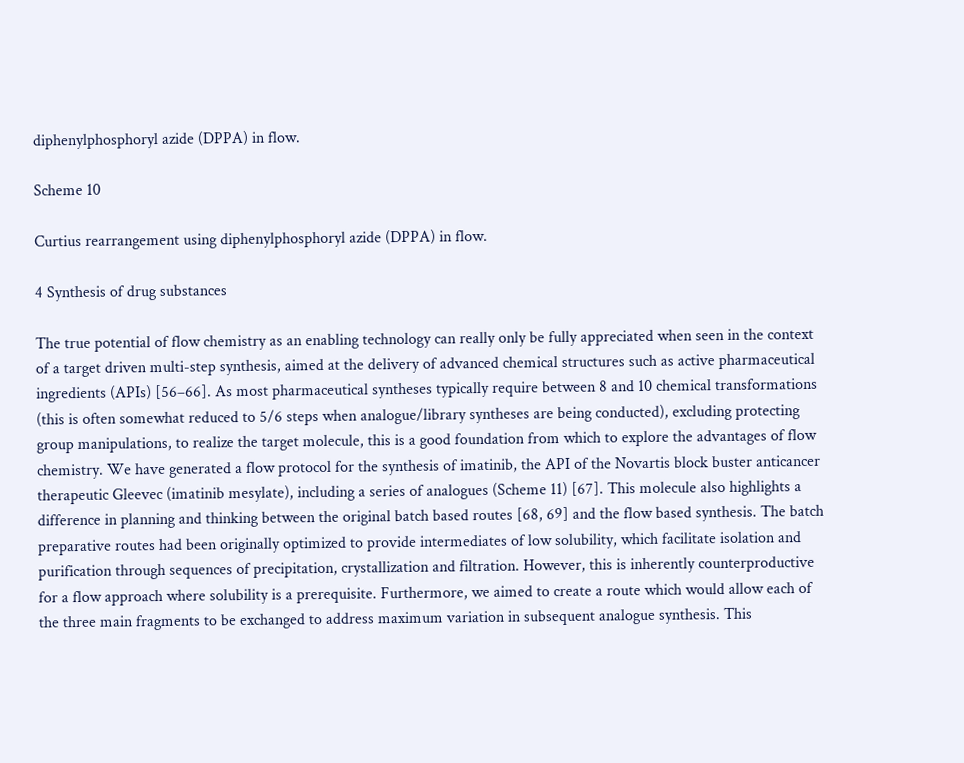diphenylphosphoryl azide (DPPA) in flow.

Scheme 10

Curtius rearrangement using diphenylphosphoryl azide (DPPA) in flow.

4 Synthesis of drug substances

The true potential of flow chemistry as an enabling technology can really only be fully appreciated when seen in the context of a target driven multi-step synthesis, aimed at the delivery of advanced chemical structures such as active pharmaceutical ingredients (APIs) [56–66]. As most pharmaceutical syntheses typically require between 8 and 10 chemical transformations (this is often somewhat reduced to 5/6 steps when analogue/library syntheses are being conducted), excluding protecting group manipulations, to realize the target molecule, this is a good foundation from which to explore the advantages of flow chemistry. We have generated a flow protocol for the synthesis of imatinib, the API of the Novartis block buster anticancer therapeutic Gleevec (imatinib mesylate), including a series of analogues (Scheme 11) [67]. This molecule also highlights a difference in planning and thinking between the original batch based routes [68, 69] and the flow based synthesis. The batch preparative routes had been originally optimized to provide intermediates of low solubility, which facilitate isolation and purification through sequences of precipitation, crystallization and filtration. However, this is inherently counterproductive for a flow approach where solubility is a prerequisite. Furthermore, we aimed to create a route which would allow each of the three main fragments to be exchanged to address maximum variation in subsequent analogue synthesis. This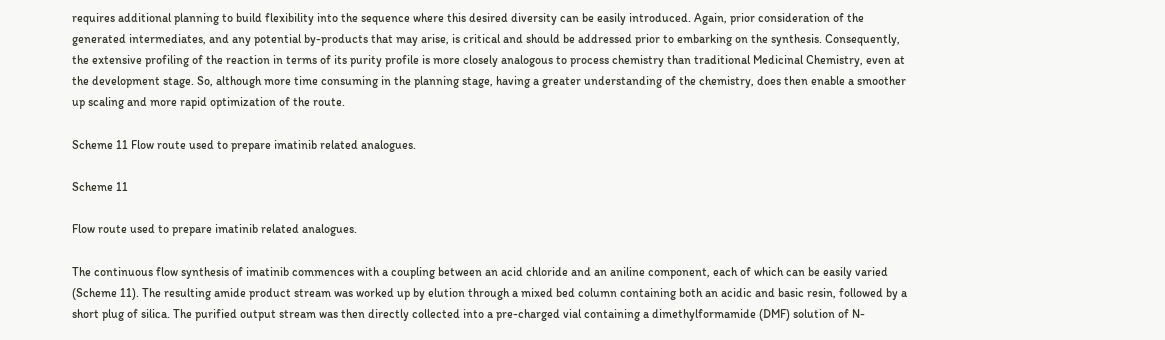requires additional planning to build flexibility into the sequence where this desired diversity can be easily introduced. Again, prior consideration of the generated intermediates, and any potential by-products that may arise, is critical and should be addressed prior to embarking on the synthesis. Consequently, the extensive profiling of the reaction in terms of its purity profile is more closely analogous to process chemistry than traditional Medicinal Chemistry, even at the development stage. So, although more time consuming in the planning stage, having a greater understanding of the chemistry, does then enable a smoother up scaling and more rapid optimization of the route.

Scheme 11 Flow route used to prepare imatinib related analogues.

Scheme 11

Flow route used to prepare imatinib related analogues.

The continuous flow synthesis of imatinib commences with a coupling between an acid chloride and an aniline component, each of which can be easily varied (Scheme 11). The resulting amide product stream was worked up by elution through a mixed bed column containing both an acidic and basic resin, followed by a short plug of silica. The purified output stream was then directly collected into a pre-charged vial containing a dimethylformamide (DMF) solution of N-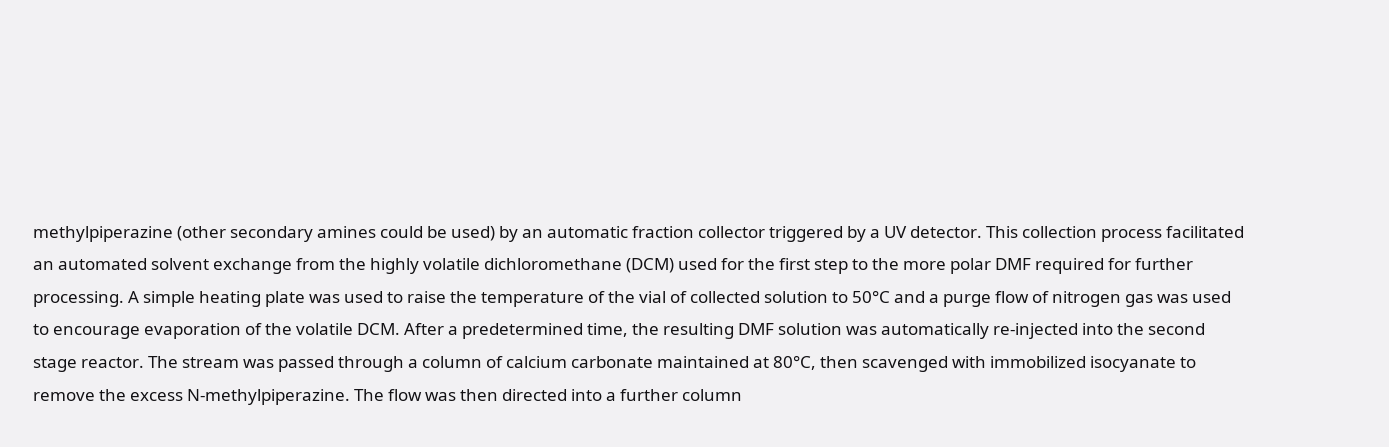methylpiperazine (other secondary amines could be used) by an automatic fraction collector triggered by a UV detector. This collection process facilitated an automated solvent exchange from the highly volatile dichloromethane (DCM) used for the first step to the more polar DMF required for further processing. A simple heating plate was used to raise the temperature of the vial of collected solution to 50°C and a purge flow of nitrogen gas was used to encourage evaporation of the volatile DCM. After a predetermined time, the resulting DMF solution was automatically re-injected into the second stage reactor. The stream was passed through a column of calcium carbonate maintained at 80°C, then scavenged with immobilized isocyanate to remove the excess N-methylpiperazine. The flow was then directed into a further column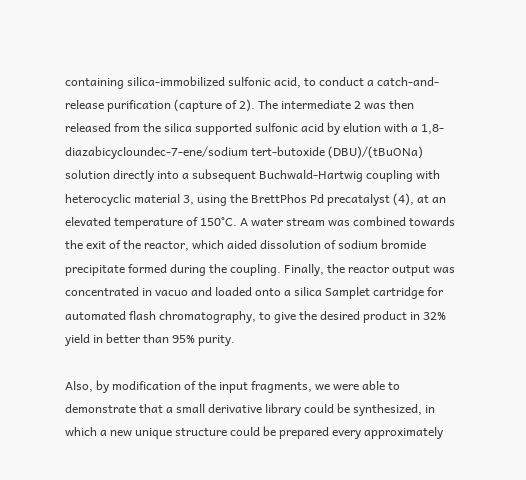containing silica-immobilized sulfonic acid, to conduct a catch-and-release purification (capture of 2). The intermediate 2 was then released from the silica supported sulfonic acid by elution with a 1,8-diazabicycloundec-7-ene/sodium tert-butoxide (DBU)/(tBuONa) solution directly into a subsequent Buchwald-Hartwig coupling with heterocyclic material 3, using the BrettPhos Pd precatalyst (4), at an elevated temperature of 150°C. A water stream was combined towards the exit of the reactor, which aided dissolution of sodium bromide precipitate formed during the coupling. Finally, the reactor output was concentrated in vacuo and loaded onto a silica Samplet cartridge for automated flash chromatography, to give the desired product in 32% yield in better than 95% purity.

Also, by modification of the input fragments, we were able to demonstrate that a small derivative library could be synthesized, in which a new unique structure could be prepared every approximately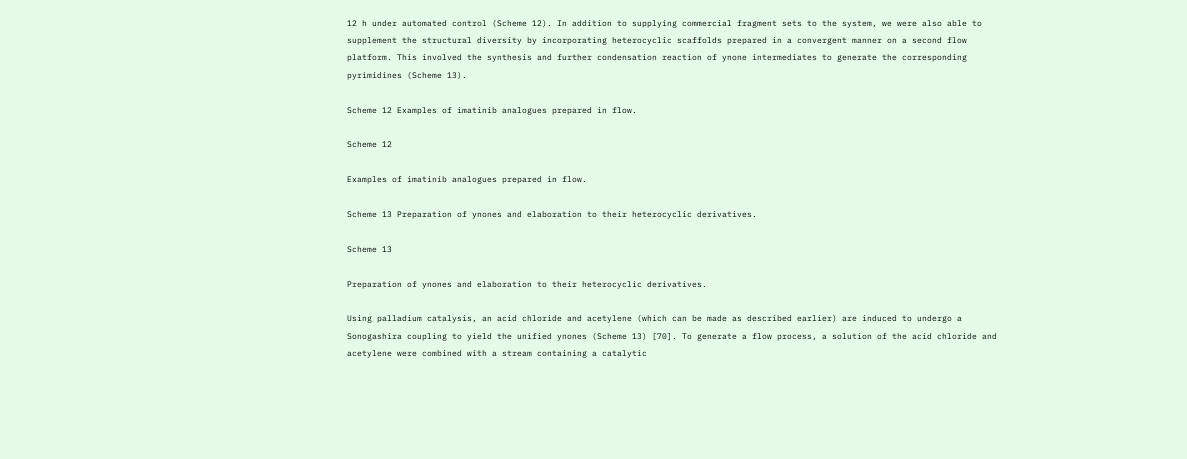12 h under automated control (Scheme 12). In addition to supplying commercial fragment sets to the system, we were also able to supplement the structural diversity by incorporating heterocyclic scaffolds prepared in a convergent manner on a second flow platform. This involved the synthesis and further condensation reaction of ynone intermediates to generate the corresponding pyrimidines (Scheme 13).

Scheme 12 Examples of imatinib analogues prepared in flow.

Scheme 12

Examples of imatinib analogues prepared in flow.

Scheme 13 Preparation of ynones and elaboration to their heterocyclic derivatives.

Scheme 13

Preparation of ynones and elaboration to their heterocyclic derivatives.

Using palladium catalysis, an acid chloride and acetylene (which can be made as described earlier) are induced to undergo a Sonogashira coupling to yield the unified ynones (Scheme 13) [70]. To generate a flow process, a solution of the acid chloride and acetylene were combined with a stream containing a catalytic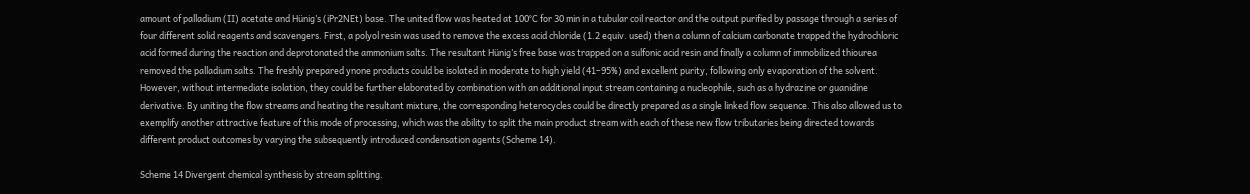amount of palladium (II) acetate and Hünig’s (iPr2NEt) base. The united flow was heated at 100°C for 30 min in a tubular coil reactor and the output purified by passage through a series of four different solid reagents and scavengers. First, a polyol resin was used to remove the excess acid chloride (1.2 equiv. used) then a column of calcium carbonate trapped the hydrochloric acid formed during the reaction and deprotonated the ammonium salts. The resultant Hünig’s free base was trapped on a sulfonic acid resin and finally a column of immobilized thiourea removed the palladium salts. The freshly prepared ynone products could be isolated in moderate to high yield (41–95%) and excellent purity, following only evaporation of the solvent. However, without intermediate isolation, they could be further elaborated by combination with an additional input stream containing a nucleophile, such as a hydrazine or guanidine derivative. By uniting the flow streams and heating the resultant mixture, the corresponding heterocycles could be directly prepared as a single linked flow sequence. This also allowed us to exemplify another attractive feature of this mode of processing, which was the ability to split the main product stream with each of these new flow tributaries being directed towards different product outcomes by varying the subsequently introduced condensation agents (Scheme 14).

Scheme 14 Divergent chemical synthesis by stream splitting.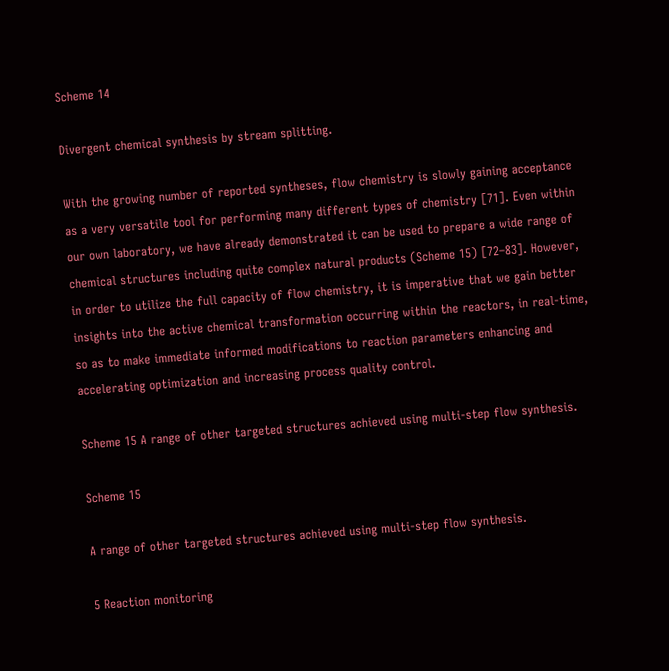Scheme 14

Divergent chemical synthesis by stream splitting.

With the growing number of reported syntheses, flow chemistry is slowly gaining acceptance as a very versatile tool for performing many different types of chemistry [71]. Even within our own laboratory, we have already demonstrated it can be used to prepare a wide range of chemical structures including quite complex natural products (Scheme 15) [72–83]. However, in order to utilize the full capacity of flow chemistry, it is imperative that we gain better insights into the active chemical transformation occurring within the reactors, in real-time, so as to make immediate informed modifications to reaction parameters enhancing and accelerating optimization and increasing process quality control.

Scheme 15 A range of other targeted structures achieved using multi-step flow synthesis.

Scheme 15

A range of other targeted structures achieved using multi-step flow synthesis.

5 Reaction monitoring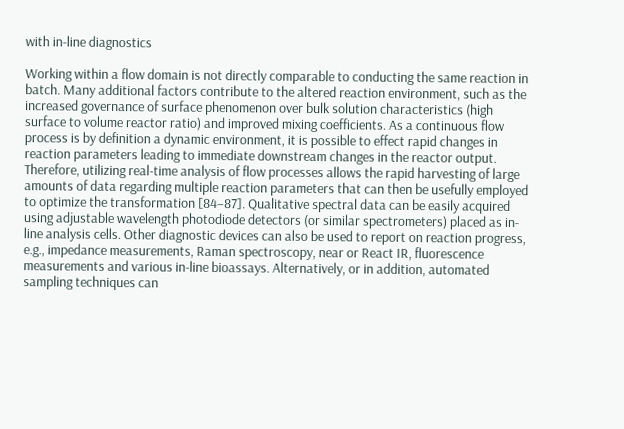with in-line diagnostics

Working within a flow domain is not directly comparable to conducting the same reaction in batch. Many additional factors contribute to the altered reaction environment, such as the increased governance of surface phenomenon over bulk solution characteristics (high surface to volume reactor ratio) and improved mixing coefficients. As a continuous flow process is by definition a dynamic environment, it is possible to effect rapid changes in reaction parameters leading to immediate downstream changes in the reactor output. Therefore, utilizing real-time analysis of flow processes allows the rapid harvesting of large amounts of data regarding multiple reaction parameters that can then be usefully employed to optimize the transformation [84–87]. Qualitative spectral data can be easily acquired using adjustable wavelength photodiode detectors (or similar spectrometers) placed as in-line analysis cells. Other diagnostic devices can also be used to report on reaction progress, e.g., impedance measurements, Raman spectroscopy, near or React IR, fluorescence measurements and various in-line bioassays. Alternatively, or in addition, automated sampling techniques can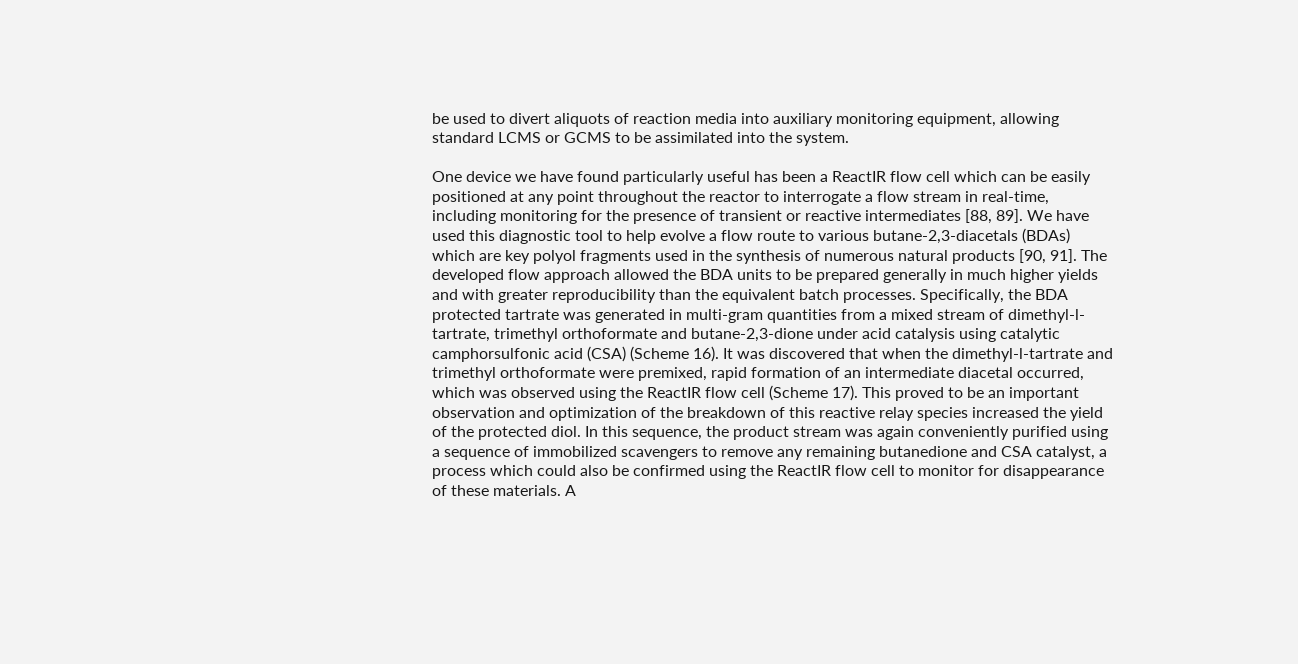be used to divert aliquots of reaction media into auxiliary monitoring equipment, allowing standard LCMS or GCMS to be assimilated into the system.

One device we have found particularly useful has been a ReactIR flow cell which can be easily positioned at any point throughout the reactor to interrogate a flow stream in real-time, including monitoring for the presence of transient or reactive intermediates [88, 89]. We have used this diagnostic tool to help evolve a flow route to various butane-2,3-diacetals (BDAs) which are key polyol fragments used in the synthesis of numerous natural products [90, 91]. The developed flow approach allowed the BDA units to be prepared generally in much higher yields and with greater reproducibility than the equivalent batch processes. Specifically, the BDA protected tartrate was generated in multi-gram quantities from a mixed stream of dimethyl-l-tartrate, trimethyl orthoformate and butane-2,3-dione under acid catalysis using catalytic camphorsulfonic acid (CSA) (Scheme 16). It was discovered that when the dimethyl-l-tartrate and trimethyl orthoformate were premixed, rapid formation of an intermediate diacetal occurred, which was observed using the ReactIR flow cell (Scheme 17). This proved to be an important observation and optimization of the breakdown of this reactive relay species increased the yield of the protected diol. In this sequence, the product stream was again conveniently purified using a sequence of immobilized scavengers to remove any remaining butanedione and CSA catalyst, a process which could also be confirmed using the ReactIR flow cell to monitor for disappearance of these materials. A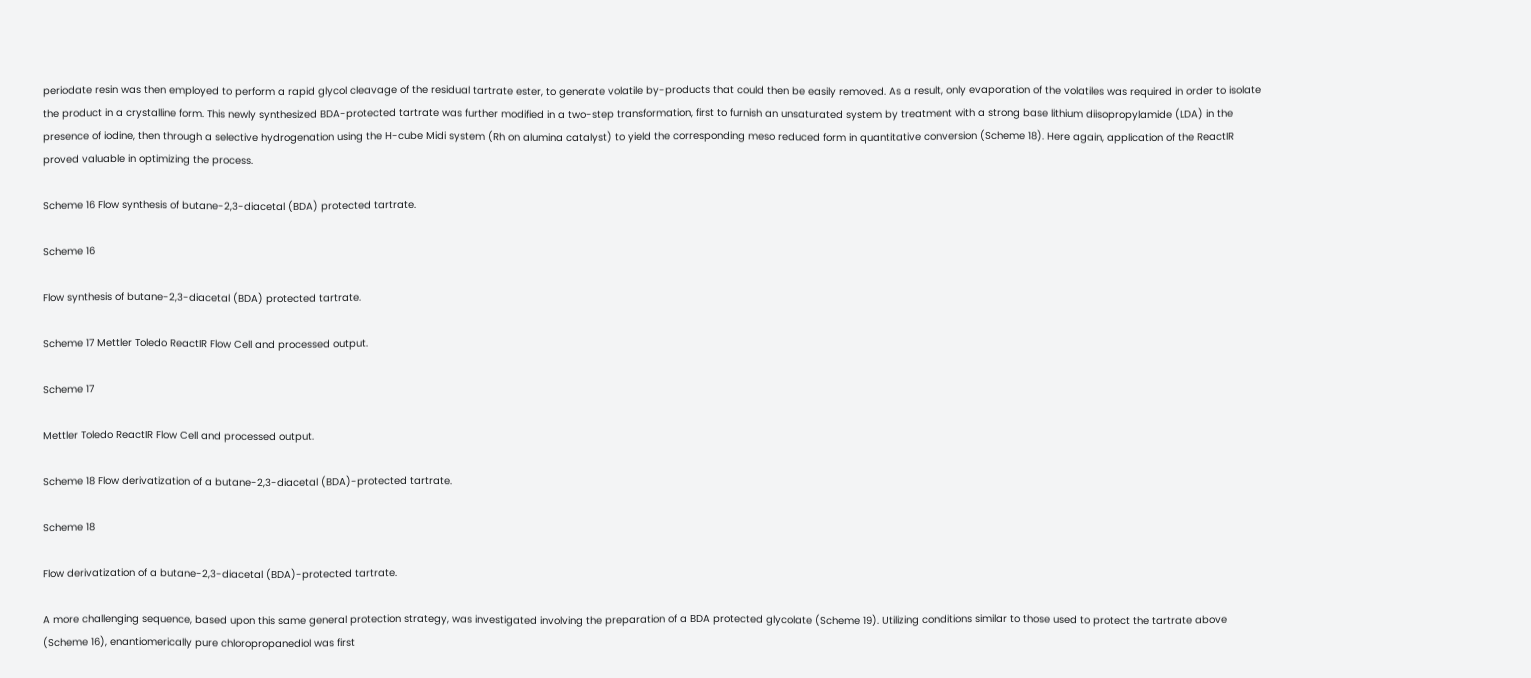periodate resin was then employed to perform a rapid glycol cleavage of the residual tartrate ester, to generate volatile by-products that could then be easily removed. As a result, only evaporation of the volatiles was required in order to isolate the product in a crystalline form. This newly synthesized BDA-protected tartrate was further modified in a two-step transformation, first to furnish an unsaturated system by treatment with a strong base lithium diisopropylamide (LDA) in the presence of iodine, then through a selective hydrogenation using the H-cube Midi system (Rh on alumina catalyst) to yield the corresponding meso reduced form in quantitative conversion (Scheme 18). Here again, application of the ReactIR proved valuable in optimizing the process.

Scheme 16 Flow synthesis of butane-2,3-diacetal (BDA) protected tartrate.

Scheme 16

Flow synthesis of butane-2,3-diacetal (BDA) protected tartrate.

Scheme 17 Mettler Toledo ReactIR Flow Cell and processed output.

Scheme 17

Mettler Toledo ReactIR Flow Cell and processed output.

Scheme 18 Flow derivatization of a butane-2,3-diacetal (BDA)-protected tartrate.

Scheme 18

Flow derivatization of a butane-2,3-diacetal (BDA)-protected tartrate.

A more challenging sequence, based upon this same general protection strategy, was investigated involving the preparation of a BDA protected glycolate (Scheme 19). Utilizing conditions similar to those used to protect the tartrate above (Scheme 16), enantiomerically pure chloropropanediol was first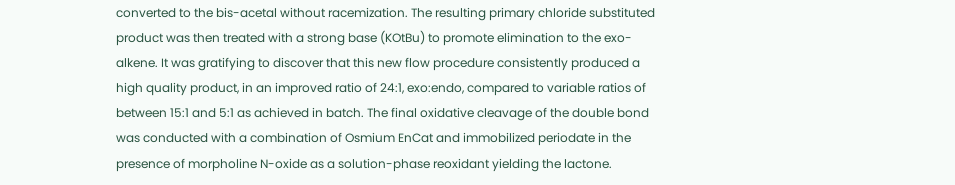converted to the bis-acetal without racemization. The resulting primary chloride substituted product was then treated with a strong base (KOtBu) to promote elimination to the exo-alkene. It was gratifying to discover that this new flow procedure consistently produced a high quality product, in an improved ratio of 24:1, exo:endo, compared to variable ratios of between 15:1 and 5:1 as achieved in batch. The final oxidative cleavage of the double bond was conducted with a combination of Osmium EnCat and immobilized periodate in the presence of morpholine N-oxide as a solution-phase reoxidant yielding the lactone.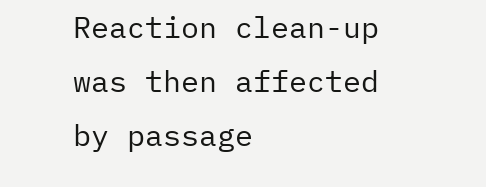Reaction clean-up was then affected by passage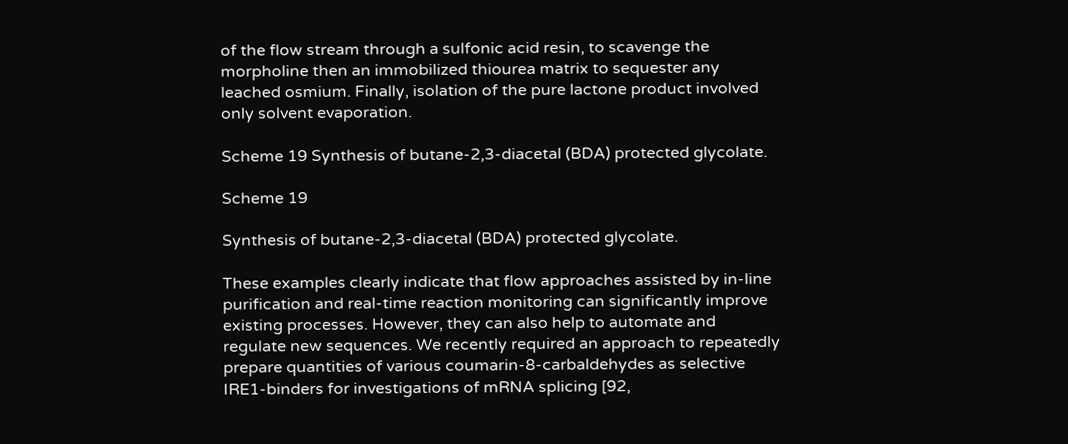of the flow stream through a sulfonic acid resin, to scavenge the morpholine then an immobilized thiourea matrix to sequester any leached osmium. Finally, isolation of the pure lactone product involved only solvent evaporation.

Scheme 19 Synthesis of butane-2,3-diacetal (BDA) protected glycolate.

Scheme 19

Synthesis of butane-2,3-diacetal (BDA) protected glycolate.

These examples clearly indicate that flow approaches assisted by in-line purification and real-time reaction monitoring can significantly improve existing processes. However, they can also help to automate and regulate new sequences. We recently required an approach to repeatedly prepare quantities of various coumarin-8-carbaldehydes as selective IRE1-binders for investigations of mRNA splicing [92,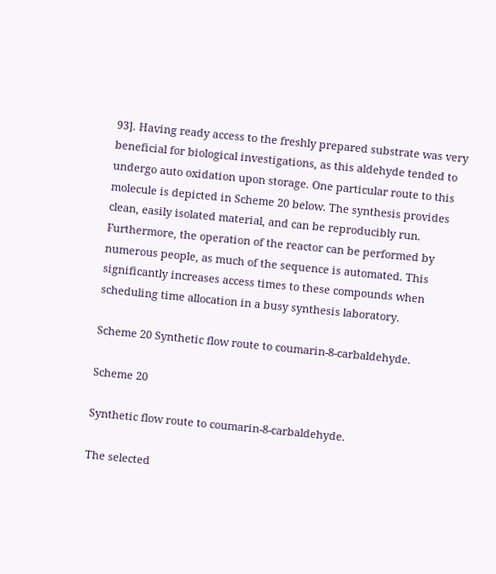93]. Having ready access to the freshly prepared substrate was very beneficial for biological investigations, as this aldehyde tended to undergo auto oxidation upon storage. One particular route to this molecule is depicted in Scheme 20 below. The synthesis provides clean, easily isolated material, and can be reproducibly run. Furthermore, the operation of the reactor can be performed by numerous people, as much of the sequence is automated. This significantly increases access times to these compounds when scheduling time allocation in a busy synthesis laboratory.

Scheme 20 Synthetic flow route to coumarin-8-carbaldehyde.

Scheme 20

Synthetic flow route to coumarin-8-carbaldehyde.

The selected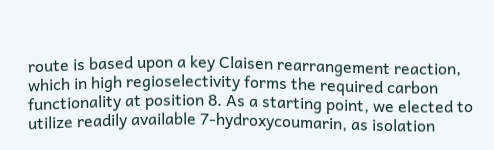route is based upon a key Claisen rearrangement reaction, which in high regioselectivity forms the required carbon functionality at position 8. As a starting point, we elected to utilize readily available 7-hydroxycoumarin, as isolation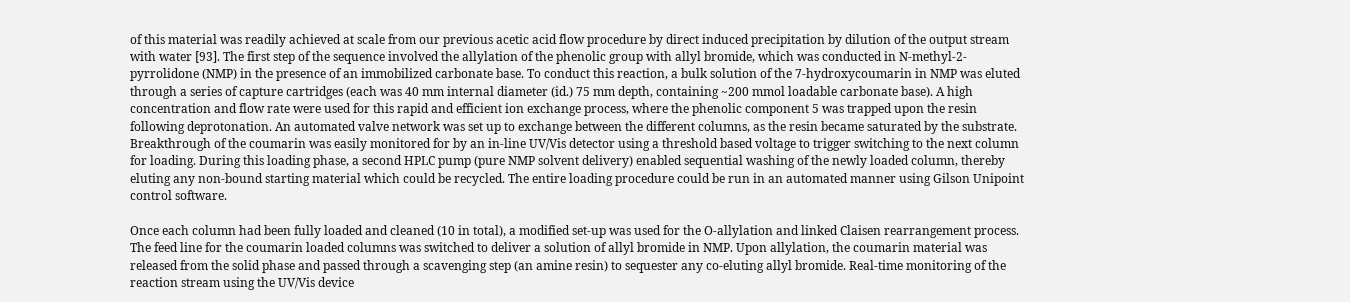of this material was readily achieved at scale from our previous acetic acid flow procedure by direct induced precipitation by dilution of the output stream with water [93]. The first step of the sequence involved the allylation of the phenolic group with allyl bromide, which was conducted in N-methyl-2-pyrrolidone (NMP) in the presence of an immobilized carbonate base. To conduct this reaction, a bulk solution of the 7-hydroxycoumarin in NMP was eluted through a series of capture cartridges (each was 40 mm internal diameter (id.) 75 mm depth, containing ~200 mmol loadable carbonate base). A high concentration and flow rate were used for this rapid and efficient ion exchange process, where the phenolic component 5 was trapped upon the resin following deprotonation. An automated valve network was set up to exchange between the different columns, as the resin became saturated by the substrate. Breakthrough of the coumarin was easily monitored for by an in-line UV/Vis detector using a threshold based voltage to trigger switching to the next column for loading. During this loading phase, a second HPLC pump (pure NMP solvent delivery) enabled sequential washing of the newly loaded column, thereby eluting any non-bound starting material which could be recycled. The entire loading procedure could be run in an automated manner using Gilson Unipoint control software.

Once each column had been fully loaded and cleaned (10 in total), a modified set-up was used for the O-allylation and linked Claisen rearrangement process. The feed line for the coumarin loaded columns was switched to deliver a solution of allyl bromide in NMP. Upon allylation, the coumarin material was released from the solid phase and passed through a scavenging step (an amine resin) to sequester any co-eluting allyl bromide. Real-time monitoring of the reaction stream using the UV/Vis device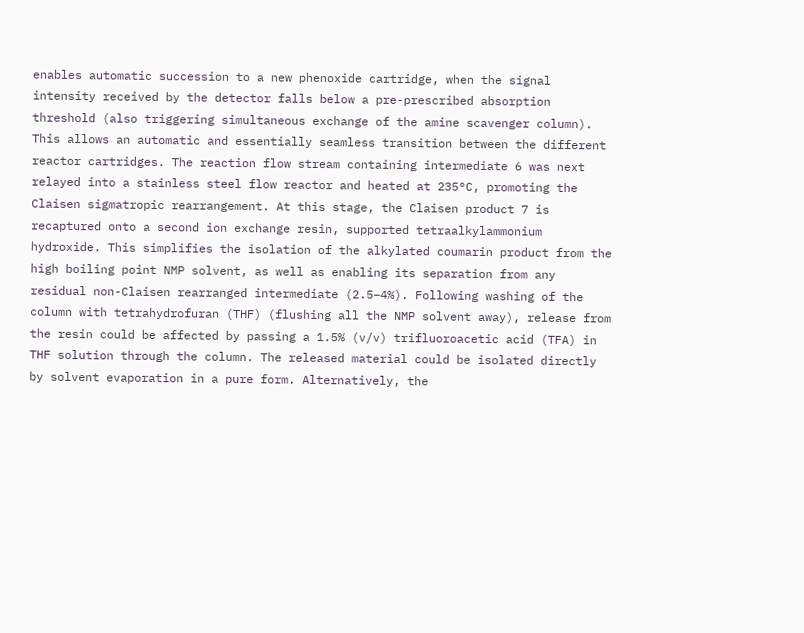enables automatic succession to a new phenoxide cartridge, when the signal intensity received by the detector falls below a pre-prescribed absorption threshold (also triggering simultaneous exchange of the amine scavenger column). This allows an automatic and essentially seamless transition between the different reactor cartridges. The reaction flow stream containing intermediate 6 was next relayed into a stainless steel flow reactor and heated at 235°C, promoting the Claisen sigmatropic rearrangement. At this stage, the Claisen product 7 is recaptured onto a second ion exchange resin, supported tetraalkylammonium hydroxide. This simplifies the isolation of the alkylated coumarin product from the high boiling point NMP solvent, as well as enabling its separation from any residual non-Claisen rearranged intermediate (2.5–4%). Following washing of the column with tetrahydrofuran (THF) (flushing all the NMP solvent away), release from the resin could be affected by passing a 1.5% (v/v) trifluoroacetic acid (TFA) in THF solution through the column. The released material could be isolated directly by solvent evaporation in a pure form. Alternatively, the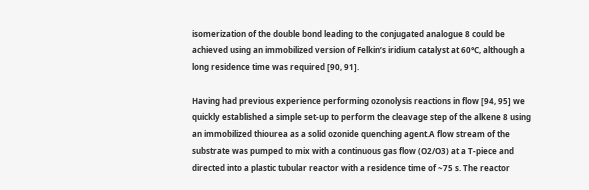isomerization of the double bond leading to the conjugated analogue 8 could be achieved using an immobilized version of Felkin’s iridium catalyst at 60°C, although a long residence time was required [90, 91].

Having had previous experience performing ozonolysis reactions in flow [94, 95] we quickly established a simple set-up to perform the cleavage step of the alkene 8 using an immobilized thiourea as a solid ozonide quenching agent.A flow stream of the substrate was pumped to mix with a continuous gas flow (O2/O3) at a T-piece and directed into a plastic tubular reactor with a residence time of ~75 s. The reactor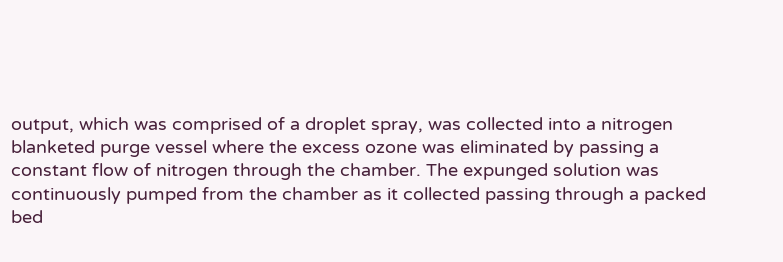output, which was comprised of a droplet spray, was collected into a nitrogen blanketed purge vessel where the excess ozone was eliminated by passing a constant flow of nitrogen through the chamber. The expunged solution was continuously pumped from the chamber as it collected passing through a packed bed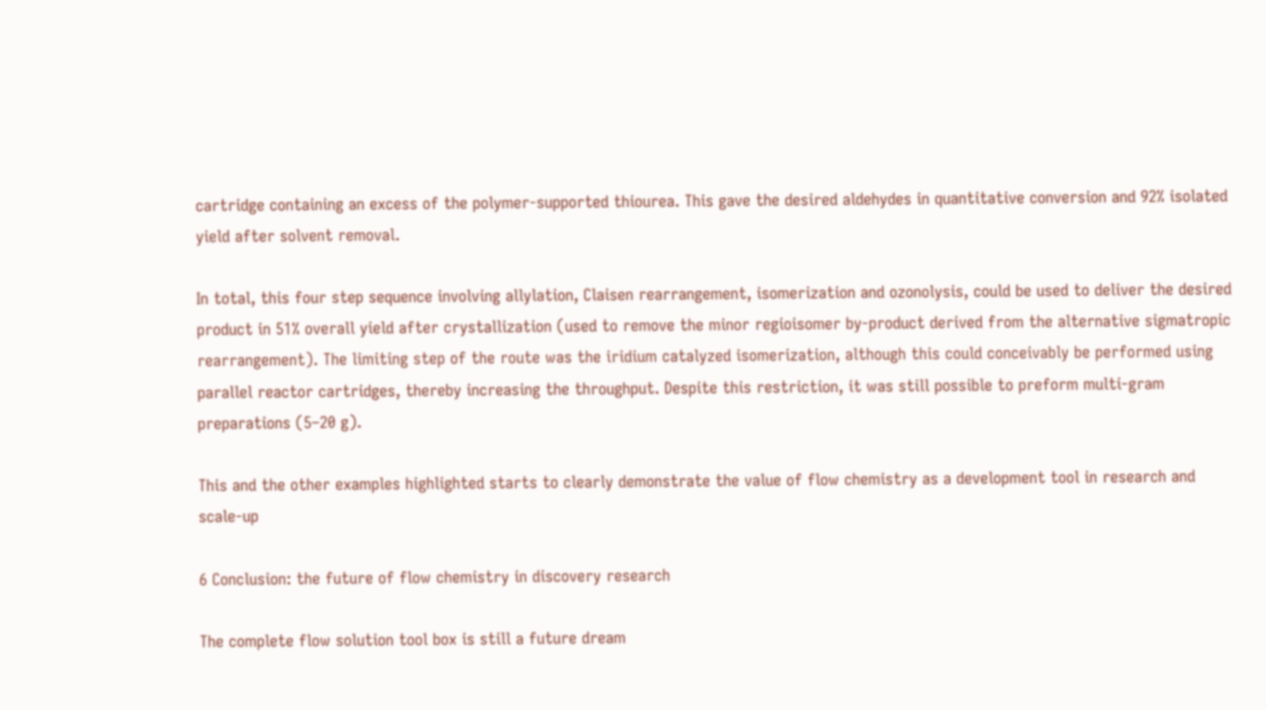cartridge containing an excess of the polymer-supported thiourea. This gave the desired aldehydes in quantitative conversion and 92% isolated yield after solvent removal.

In total, this four step sequence involving allylation, Claisen rearrangement, isomerization and ozonolysis, could be used to deliver the desired product in 51% overall yield after crystallization (used to remove the minor regioisomer by-product derived from the alternative sigmatropic rearrangement). The limiting step of the route was the iridium catalyzed isomerization, although this could conceivably be performed using parallel reactor cartridges, thereby increasing the throughput. Despite this restriction, it was still possible to preform multi-gram preparations (5–20 g).

This and the other examples highlighted starts to clearly demonstrate the value of flow chemistry as a development tool in research and scale-up

6 Conclusion: the future of flow chemistry in discovery research

The complete flow solution tool box is still a future dream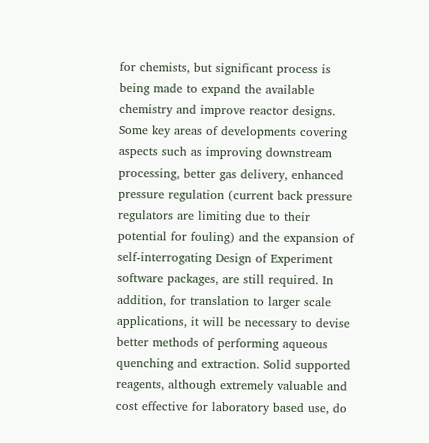for chemists, but significant process is being made to expand the available chemistry and improve reactor designs. Some key areas of developments covering aspects such as improving downstream processing, better gas delivery, enhanced pressure regulation (current back pressure regulators are limiting due to their potential for fouling) and the expansion of self-interrogating Design of Experiment software packages, are still required. In addition, for translation to larger scale applications, it will be necessary to devise better methods of performing aqueous quenching and extraction. Solid supported reagents, although extremely valuable and cost effective for laboratory based use, do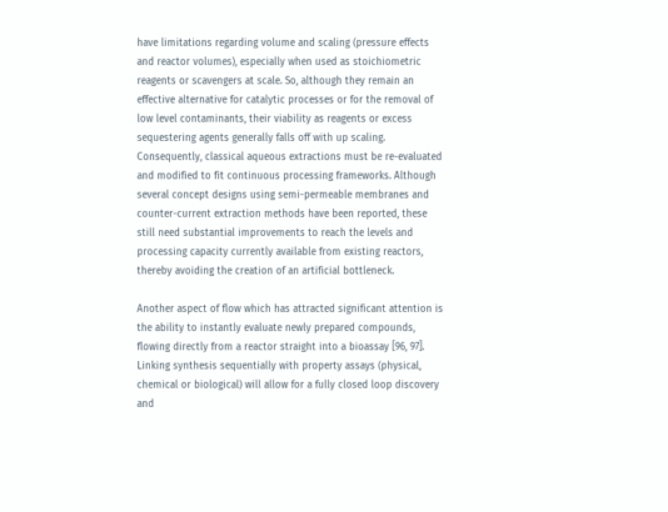have limitations regarding volume and scaling (pressure effects and reactor volumes), especially when used as stoichiometric reagents or scavengers at scale. So, although they remain an effective alternative for catalytic processes or for the removal of low level contaminants, their viability as reagents or excess sequestering agents generally falls off with up scaling. Consequently, classical aqueous extractions must be re-evaluated and modified to fit continuous processing frameworks. Although several concept designs using semi-permeable membranes and counter-current extraction methods have been reported, these still need substantial improvements to reach the levels and processing capacity currently available from existing reactors, thereby avoiding the creation of an artificial bottleneck.

Another aspect of flow which has attracted significant attention is the ability to instantly evaluate newly prepared compounds, flowing directly from a reactor straight into a bioassay [96, 97]. Linking synthesis sequentially with property assays (physical, chemical or biological) will allow for a fully closed loop discovery and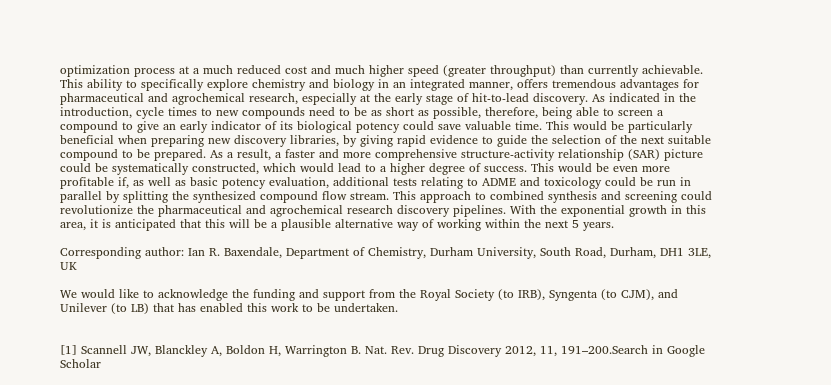optimization process at a much reduced cost and much higher speed (greater throughput) than currently achievable. This ability to specifically explore chemistry and biology in an integrated manner, offers tremendous advantages for pharmaceutical and agrochemical research, especially at the early stage of hit-to-lead discovery. As indicated in the introduction, cycle times to new compounds need to be as short as possible, therefore, being able to screen a compound to give an early indicator of its biological potency could save valuable time. This would be particularly beneficial when preparing new discovery libraries, by giving rapid evidence to guide the selection of the next suitable compound to be prepared. As a result, a faster and more comprehensive structure-activity relationship (SAR) picture could be systematically constructed, which would lead to a higher degree of success. This would be even more profitable if, as well as basic potency evaluation, additional tests relating to ADME and toxicology could be run in parallel by splitting the synthesized compound flow stream. This approach to combined synthesis and screening could revolutionize the pharmaceutical and agrochemical research discovery pipelines. With the exponential growth in this area, it is anticipated that this will be a plausible alternative way of working within the next 5 years.

Corresponding author: Ian R. Baxendale, Department of Chemistry, Durham University, South Road, Durham, DH1 3LE, UK

We would like to acknowledge the funding and support from the Royal Society (to IRB), Syngenta (to CJM), and Unilever (to LB) that has enabled this work to be undertaken.


[1] Scannell JW, Blanckley A, Boldon H, Warrington B. Nat. Rev. Drug Discovery 2012, 11, 191–200.Search in Google Scholar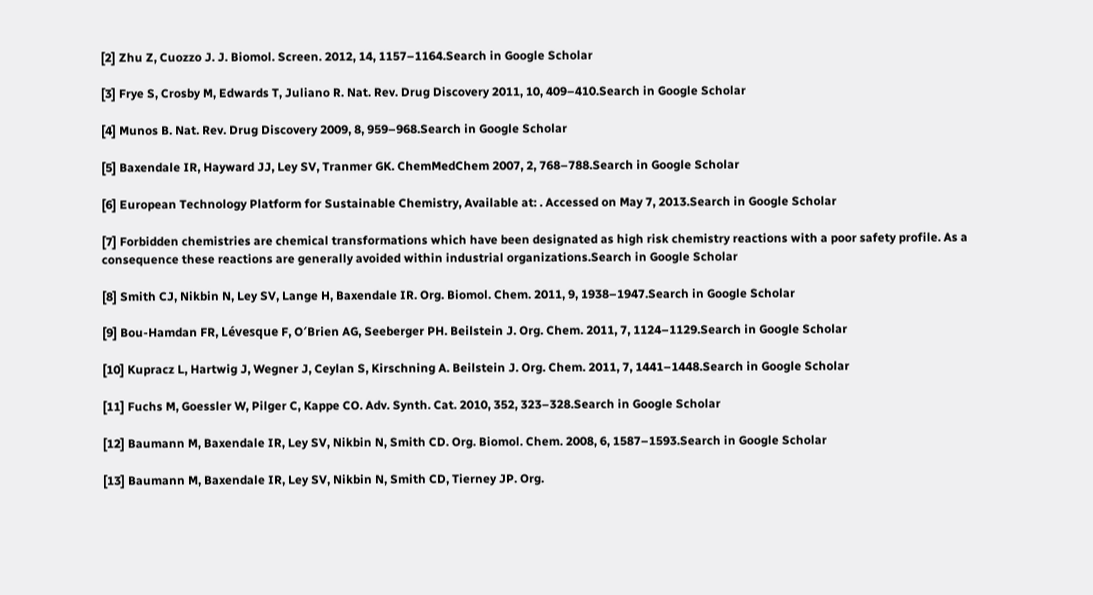[2] Zhu Z, Cuozzo J. J. Biomol. Screen. 2012, 14, 1157–1164.Search in Google Scholar

[3] Frye S, Crosby M, Edwards T, Juliano R. Nat. Rev. Drug Discovery 2011, 10, 409–410.Search in Google Scholar

[4] Munos B. Nat. Rev. Drug Discovery 2009, 8, 959–968.Search in Google Scholar

[5] Baxendale IR, Hayward JJ, Ley SV, Tranmer GK. ChemMedChem 2007, 2, 768–788.Search in Google Scholar

[6] European Technology Platform for Sustainable Chemistry, Available at: . Accessed on May 7, 2013.Search in Google Scholar

[7] Forbidden chemistries are chemical transformations which have been designated as high risk chemistry reactions with a poor safety profile. As a consequence these reactions are generally avoided within industrial organizations.Search in Google Scholar

[8] Smith CJ, Nikbin N, Ley SV, Lange H, Baxendale IR. Org. Biomol. Chem. 2011, 9, 1938–1947.Search in Google Scholar

[9] Bou-Hamdan FR, Lévesque F, O′Brien AG, Seeberger PH. Beilstein J. Org. Chem. 2011, 7, 1124–1129.Search in Google Scholar

[10] Kupracz L, Hartwig J, Wegner J, Ceylan S, Kirschning A. Beilstein J. Org. Chem. 2011, 7, 1441–1448.Search in Google Scholar

[11] Fuchs M, Goessler W, Pilger C, Kappe CO. Adv. Synth. Cat. 2010, 352, 323–328.Search in Google Scholar

[12] Baumann M, Baxendale IR, Ley SV, Nikbin N, Smith CD. Org. Biomol. Chem. 2008, 6, 1587–1593.Search in Google Scholar

[13] Baumann M, Baxendale IR, Ley SV, Nikbin N, Smith CD, Tierney JP. Org.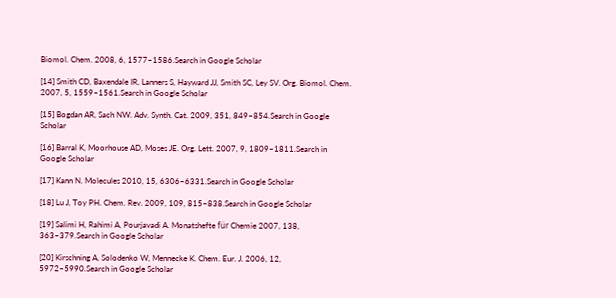Biomol. Chem. 2008, 6, 1577–1586.Search in Google Scholar

[14] Smith CD, Baxendale IR, Lanners S, Hayward JJ, Smith SC, Ley SV. Org. Biomol. Chem. 2007, 5, 1559–1561.Search in Google Scholar

[15] Bogdan AR, Sach NW. Adv. Synth. Cat. 2009, 351, 849–854.Search in Google Scholar

[16] Barral K, Moorhouse AD, Moses JE. Org. Lett. 2007, 9, 1809–1811.Search in Google Scholar

[17] Kann N. Molecules 2010, 15, 6306–6331.Search in Google Scholar

[18] Lu J, Toy PH. Chem. Rev. 2009, 109, 815–838.Search in Google Scholar

[19] Salimi H, Rahimi A, Pourjavadi A. Monatshefte für Chemie 2007, 138, 363–379.Search in Google Scholar

[20] Kirschning A, Solodenko W, Mennecke K. Chem. Eur. J. 2006, 12, 5972–5990.Search in Google Scholar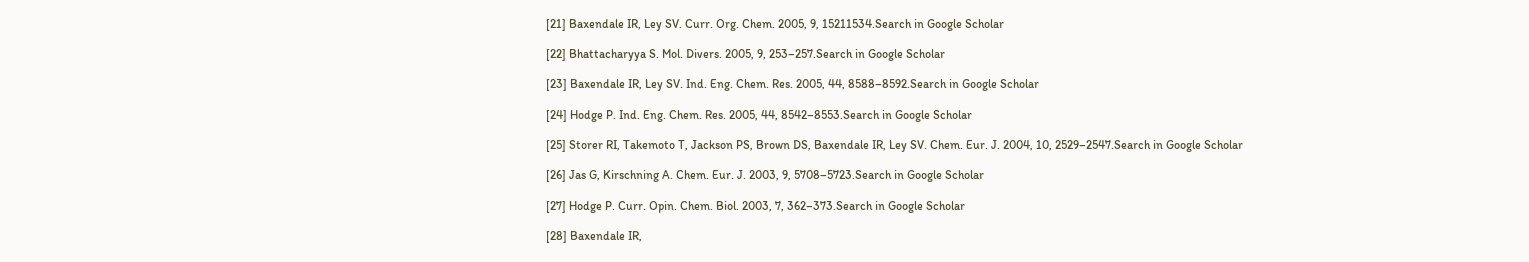[21] Baxendale IR, Ley SV. Curr. Org. Chem. 2005, 9, 15211534.Search in Google Scholar

[22] Bhattacharyya S. Mol. Divers. 2005, 9, 253–257.Search in Google Scholar

[23] Baxendale IR, Ley SV. Ind. Eng. Chem. Res. 2005, 44, 8588–8592.Search in Google Scholar

[24] Hodge P. Ind. Eng. Chem. Res. 2005, 44, 8542–8553.Search in Google Scholar

[25] Storer RI, Takemoto T, Jackson PS, Brown DS, Baxendale IR, Ley SV. Chem. Eur. J. 2004, 10, 2529–2547.Search in Google Scholar

[26] Jas G, Kirschning A. Chem. Eur. J. 2003, 9, 5708–5723.Search in Google Scholar

[27] Hodge P. Curr. Opin. Chem. Biol. 2003, 7, 362–373.Search in Google Scholar

[28] Baxendale IR,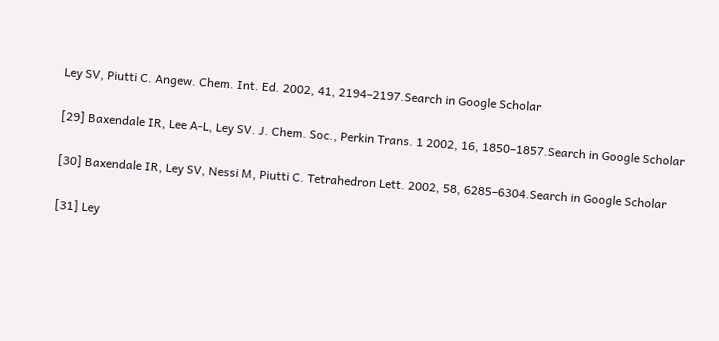Ley SV, Piutti C. Angew. Chem. Int. Ed. 2002, 41, 2194–2197.Search in Google Scholar

[29] Baxendale IR, Lee A-L, Ley SV. J. Chem. Soc., Perkin Trans. 1 2002, 16, 1850–1857.Search in Google Scholar

[30] Baxendale IR, Ley SV, Nessi M, Piutti C. Tetrahedron Lett. 2002, 58, 6285–6304.Search in Google Scholar

[31] Ley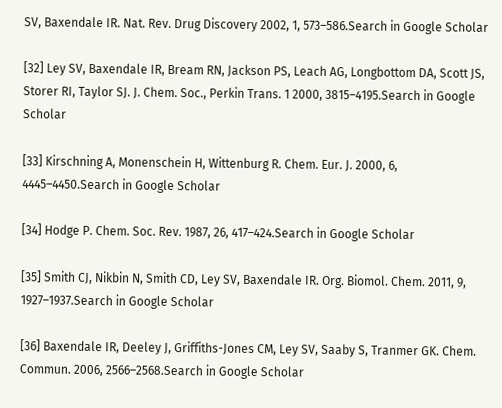SV, Baxendale IR. Nat. Rev. Drug Discovery 2002, 1, 573–586.Search in Google Scholar

[32] Ley SV, Baxendale IR, Bream RN, Jackson PS, Leach AG, Longbottom DA, Scott JS, Storer RI, Taylor SJ. J. Chem. Soc., Perkin Trans. 1 2000, 3815–4195.Search in Google Scholar

[33] Kirschning A, Monenschein H, Wittenburg R. Chem. Eur. J. 2000, 6, 4445–4450.Search in Google Scholar

[34] Hodge P. Chem. Soc. Rev. 1987, 26, 417–424.Search in Google Scholar

[35] Smith CJ, Nikbin N, Smith CD, Ley SV, Baxendale IR. Org. Biomol. Chem. 2011, 9, 1927–1937.Search in Google Scholar

[36] Baxendale IR, Deeley J, Griffiths-Jones CM, Ley SV, Saaby S, Tranmer GK. Chem. Commun. 2006, 2566–2568.Search in Google Scholar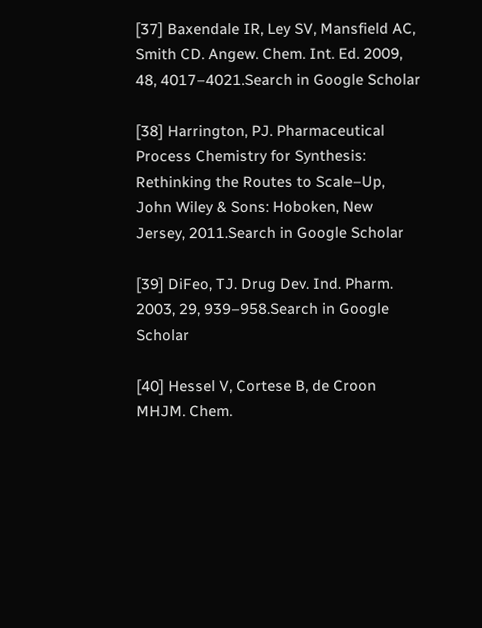[37] Baxendale IR, Ley SV, Mansfield AC, Smith CD. Angew. Chem. Int. Ed. 2009, 48, 4017–4021.Search in Google Scholar

[38] Harrington, PJ. Pharmaceutical Process Chemistry for Synthesis: Rethinking the Routes to Scale–Up, John Wiley & Sons: Hoboken, New Jersey, 2011.Search in Google Scholar

[39] DiFeo, TJ. Drug Dev. Ind. Pharm. 2003, 29, 939–958.Search in Google Scholar

[40] Hessel V, Cortese B, de Croon MHJM. Chem.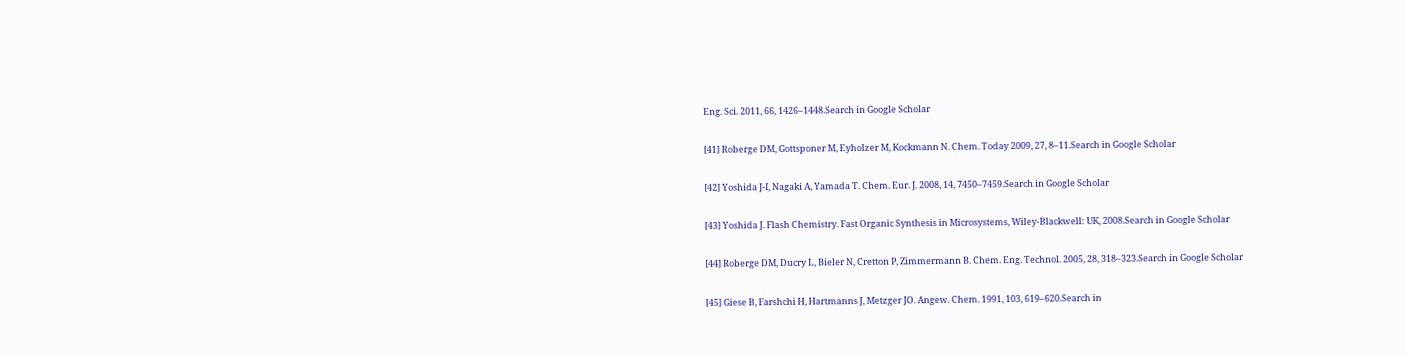Eng. Sci. 2011, 66, 1426–1448.Search in Google Scholar

[41] Roberge DM, Gottsponer M, Eyholzer M, Kockmann N. Chem. Today 2009, 27, 8–11.Search in Google Scholar

[42] Yoshida J-I, Nagaki A, Yamada T. Chem. Eur. J. 2008, 14, 7450–7459.Search in Google Scholar

[43] Yoshida J. Flash Chemistry. Fast Organic Synthesis in Microsystems, Wiley-Blackwell: UK, 2008.Search in Google Scholar

[44] Roberge DM, Ducry L, Bieler N, Cretton P, Zimmermann B. Chem. Eng. Technol. 2005, 28, 318–323.Search in Google Scholar

[45] Giese B, Farshchi H, Hartmanns J, Metzger JO. Angew. Chem. 1991, 103, 619–620.Search in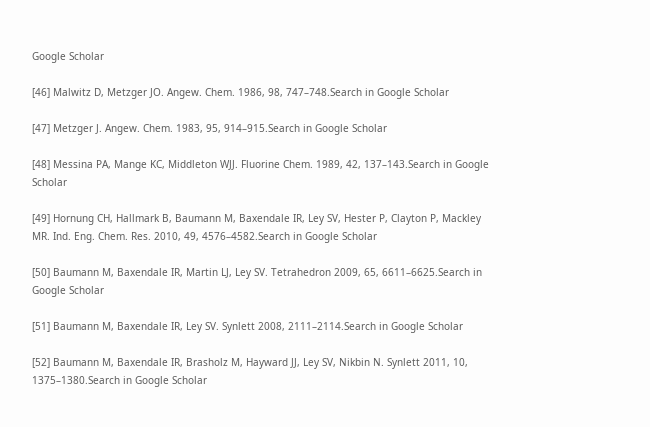Google Scholar

[46] Malwitz D, Metzger JO. Angew. Chem. 1986, 98, 747–748.Search in Google Scholar

[47] Metzger J. Angew. Chem. 1983, 95, 914–915.Search in Google Scholar

[48] Messina PA, Mange KC, Middleton WJJ. Fluorine Chem. 1989, 42, 137–143.Search in Google Scholar

[49] Hornung CH, Hallmark B, Baumann M, Baxendale IR, Ley SV, Hester P, Clayton P, Mackley MR. Ind. Eng. Chem. Res. 2010, 49, 4576–4582.Search in Google Scholar

[50] Baumann M, Baxendale IR, Martin LJ, Ley SV. Tetrahedron 2009, 65, 6611–6625.Search in Google Scholar

[51] Baumann M, Baxendale IR, Ley SV. Synlett 2008, 2111–2114.Search in Google Scholar

[52] Baumann M, Baxendale IR, Brasholz M, Hayward JJ, Ley SV, Nikbin N. Synlett 2011, 10, 1375–1380.Search in Google Scholar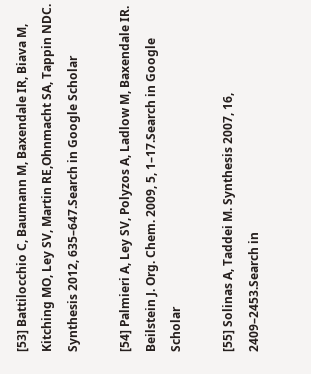[53] Battilocchio C, Baumann M, Baxendale IR, Biava M, Kitching MO, Ley SV, Martin RE,Ohnmacht SA, Tappin NDC. Synthesis 2012, 635–647.Search in Google Scholar

[54] Palmieri A, Ley SV, Polyzos A, Ladlow M, Baxendale IR. Beilstein J. Org. Chem. 2009, 5, 1–17.Search in Google Scholar

[55] Solinas A, Taddei M. Synthesis 2007, 16, 2409–2453.Search in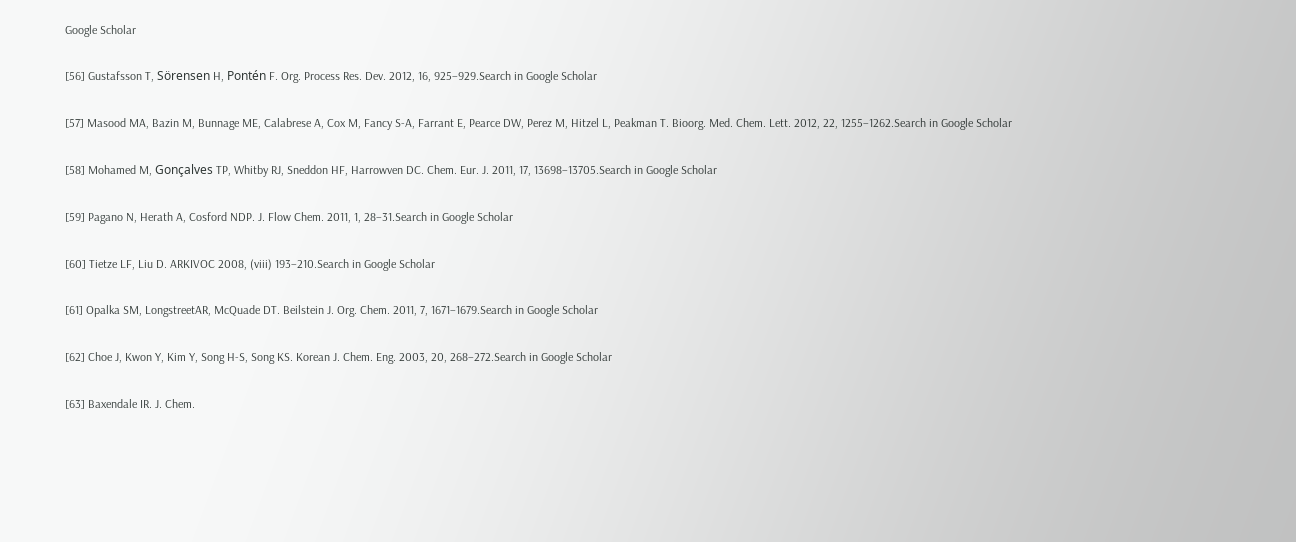Google Scholar

[56] Gustafsson T, Sörensen H, Pontén F. Org. Process Res. Dev. 2012, 16, 925–929.Search in Google Scholar

[57] Masood MA, Bazin M, Bunnage ME, Calabrese A, Cox M, Fancy S-A, Farrant E, Pearce DW, Perez M, Hitzel L, Peakman T. Bioorg. Med. Chem. Lett. 2012, 22, 1255–1262.Search in Google Scholar

[58] Mohamed M, Gonçalves TP, Whitby RJ, Sneddon HF, Harrowven DC. Chem. Eur. J. 2011, 17, 13698–13705.Search in Google Scholar

[59] Pagano N, Herath A, Cosford NDP. J. Flow Chem. 2011, 1, 28–31.Search in Google Scholar

[60] Tietze LF, Liu D. ARKIVOC 2008, (viii) 193–210.Search in Google Scholar

[61] Opalka SM, LongstreetAR, McQuade DT. Beilstein J. Org. Chem. 2011, 7, 1671–1679.Search in Google Scholar

[62] Choe J, Kwon Y, Kim Y, Song H-S, Song KS. Korean J. Chem. Eng. 2003, 20, 268–272.Search in Google Scholar

[63] Baxendale IR. J. Chem.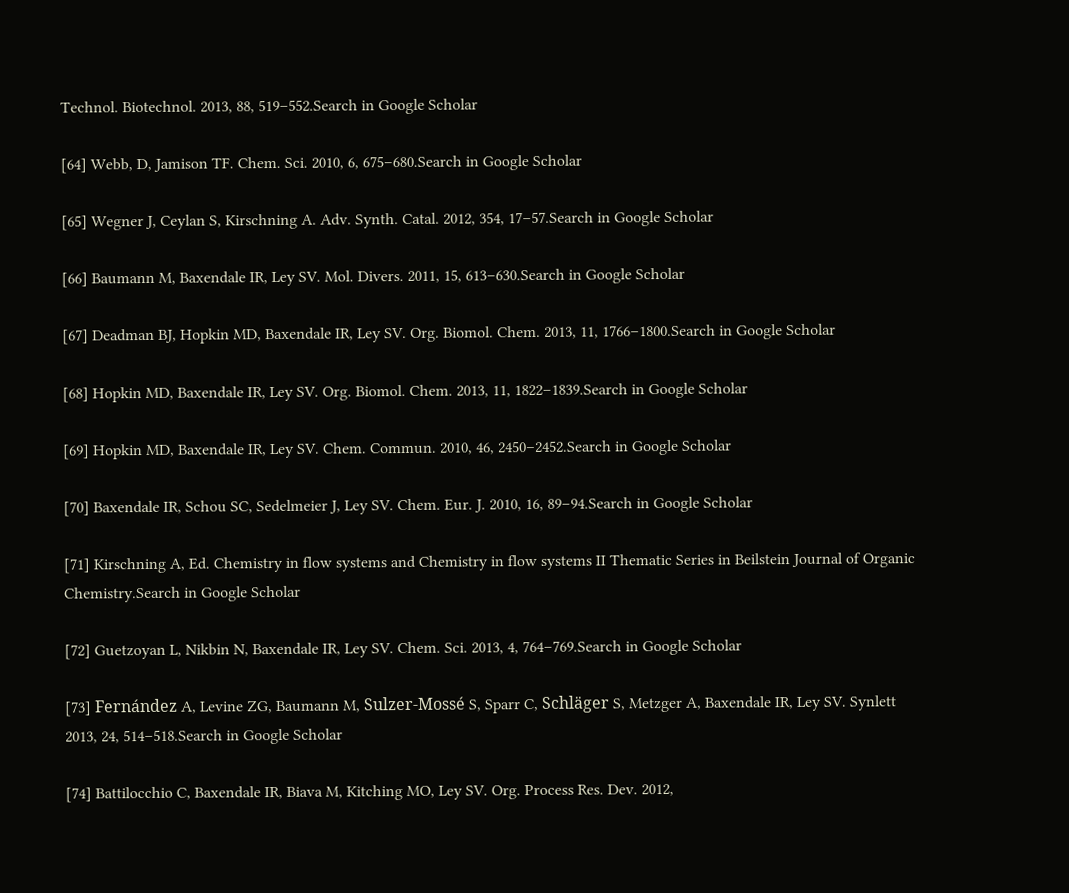Technol. Biotechnol. 2013, 88, 519–552.Search in Google Scholar

[64] Webb, D, Jamison TF. Chem. Sci. 2010, 6, 675–680.Search in Google Scholar

[65] Wegner J, Ceylan S, Kirschning A. Adv. Synth. Catal. 2012, 354, 17–57.Search in Google Scholar

[66] Baumann M, Baxendale IR, Ley SV. Mol. Divers. 2011, 15, 613–630.Search in Google Scholar

[67] Deadman BJ, Hopkin MD, Baxendale IR, Ley SV. Org. Biomol. Chem. 2013, 11, 1766–1800.Search in Google Scholar

[68] Hopkin MD, Baxendale IR, Ley SV. Org. Biomol. Chem. 2013, 11, 1822–1839.Search in Google Scholar

[69] Hopkin MD, Baxendale IR, Ley SV. Chem. Commun. 2010, 46, 2450–2452.Search in Google Scholar

[70] Baxendale IR, Schou SC, Sedelmeier J, Ley SV. Chem. Eur. J. 2010, 16, 89–94.Search in Google Scholar

[71] Kirschning A, Ed. Chemistry in flow systems and Chemistry in flow systems II Thematic Series in Beilstein Journal of Organic Chemistry.Search in Google Scholar

[72] Guetzoyan L, Nikbin N, Baxendale IR, Ley SV. Chem. Sci. 2013, 4, 764–769.Search in Google Scholar

[73] Fernández A, Levine ZG, Baumann M, Sulzer-Mossé S, Sparr C, Schläger S, Metzger A, Baxendale IR, Ley SV. Synlett 2013, 24, 514–518.Search in Google Scholar

[74] Battilocchio C, Baxendale IR, Biava M, Kitching MO, Ley SV. Org. Process Res. Dev. 2012,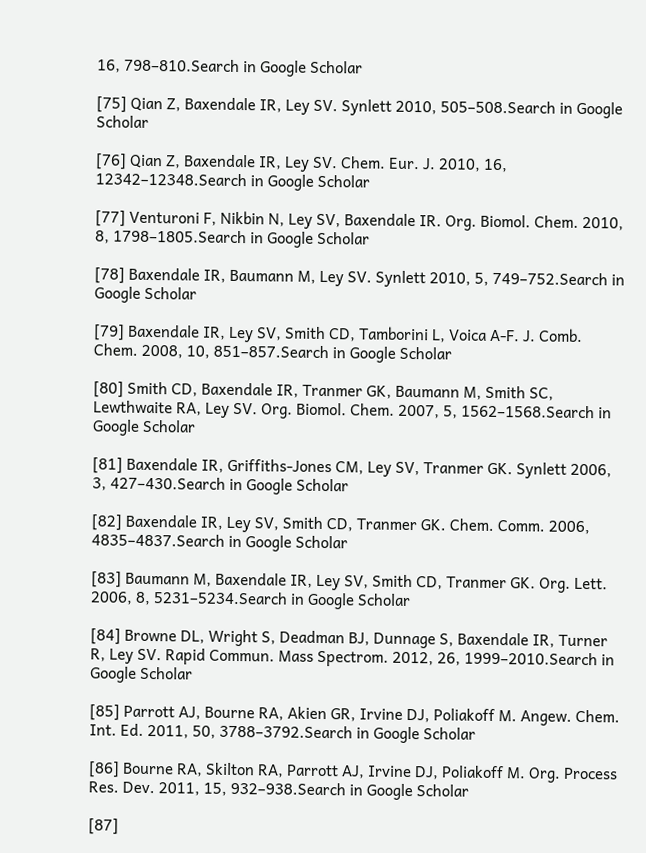16, 798–810.Search in Google Scholar

[75] Qian Z, Baxendale IR, Ley SV. Synlett 2010, 505–508.Search in Google Scholar

[76] Qian Z, Baxendale IR, Ley SV. Chem. Eur. J. 2010, 16, 12342–12348.Search in Google Scholar

[77] Venturoni F, Nikbin N, Ley SV, Baxendale IR. Org. Biomol. Chem. 2010, 8, 1798–1805.Search in Google Scholar

[78] Baxendale IR, Baumann M, Ley SV. Synlett 2010, 5, 749–752.Search in Google Scholar

[79] Baxendale IR, Ley SV, Smith CD, Tamborini L, Voica A-F. J. Comb. Chem. 2008, 10, 851–857.Search in Google Scholar

[80] Smith CD, Baxendale IR, Tranmer GK, Baumann M, Smith SC, Lewthwaite RA, Ley SV. Org. Biomol. Chem. 2007, 5, 1562–1568.Search in Google Scholar

[81] Baxendale IR, Griffiths-Jones CM, Ley SV, Tranmer GK. Synlett 2006, 3, 427–430.Search in Google Scholar

[82] Baxendale IR, Ley SV, Smith CD, Tranmer GK. Chem. Comm. 2006, 4835–4837.Search in Google Scholar

[83] Baumann M, Baxendale IR, Ley SV, Smith CD, Tranmer GK. Org. Lett. 2006, 8, 5231–5234.Search in Google Scholar

[84] Browne DL, Wright S, Deadman BJ, Dunnage S, Baxendale IR, Turner R, Ley SV. Rapid Commun. Mass Spectrom. 2012, 26, 1999–2010.Search in Google Scholar

[85] Parrott AJ, Bourne RA, Akien GR, Irvine DJ, Poliakoff M. Angew. Chem. Int. Ed. 2011, 50, 3788–3792.Search in Google Scholar

[86] Bourne RA, Skilton RA, Parrott AJ, Irvine DJ, Poliakoff M. Org. Process Res. Dev. 2011, 15, 932–938.Search in Google Scholar

[87]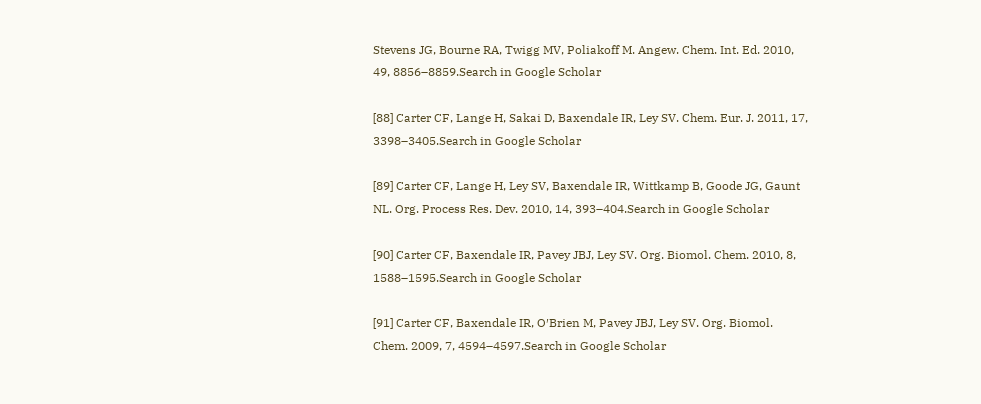Stevens JG, Bourne RA, Twigg MV, Poliakoff M. Angew. Chem. Int. Ed. 2010, 49, 8856–8859.Search in Google Scholar

[88] Carter CF, Lange H, Sakai D, Baxendale IR, Ley SV. Chem. Eur. J. 2011, 17, 3398–3405.Search in Google Scholar

[89] Carter CF, Lange H, Ley SV, Baxendale IR, Wittkamp B, Goode JG, Gaunt NL. Org. Process Res. Dev. 2010, 14, 393–404.Search in Google Scholar

[90] Carter CF, Baxendale IR, Pavey JBJ, Ley SV. Org. Biomol. Chem. 2010, 8, 1588–1595.Search in Google Scholar

[91] Carter CF, Baxendale IR, O′Brien M, Pavey JBJ, Ley SV. Org. Biomol. Chem. 2009, 7, 4594–4597.Search in Google Scholar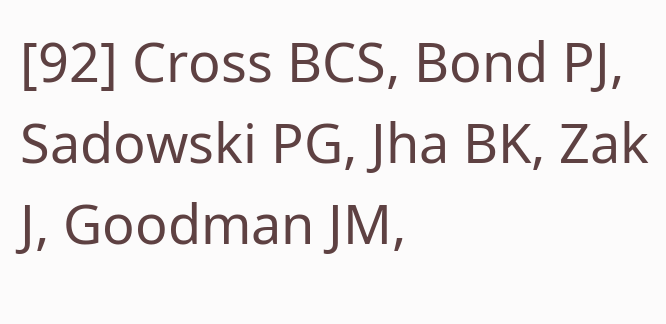[92] Cross BCS, Bond PJ, Sadowski PG, Jha BK, Zak J, Goodman JM,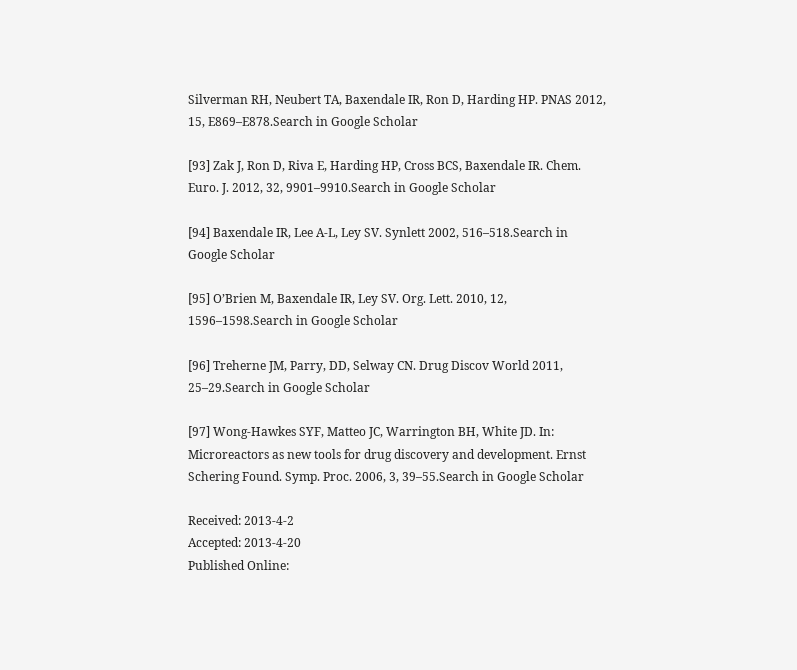Silverman RH, Neubert TA, Baxendale IR, Ron D, Harding HP. PNAS 2012, 15, E869–E878.Search in Google Scholar

[93] Zak J, Ron D, Riva E, Harding HP, Cross BCS, Baxendale IR. Chem. Euro. J. 2012, 32, 9901–9910.Search in Google Scholar

[94] Baxendale IR, Lee A-L, Ley SV. Synlett 2002, 516–518.Search in Google Scholar

[95] O’Brien M, Baxendale IR, Ley SV. Org. Lett. 2010, 12, 1596–1598.Search in Google Scholar

[96] Treherne JM, Parry, DD, Selway CN. Drug Discov World 2011, 25–29.Search in Google Scholar

[97] Wong-Hawkes SYF, Matteo JC, Warrington BH, White JD. In: Microreactors as new tools for drug discovery and development. Ernst Schering Found. Symp. Proc. 2006, 3, 39–55.Search in Google Scholar

Received: 2013-4-2
Accepted: 2013-4-20
Published Online: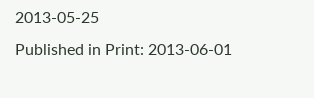2013-05-25
Published in Print: 2013-06-01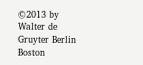©2013 by Walter de Gruyter Berlin Boston